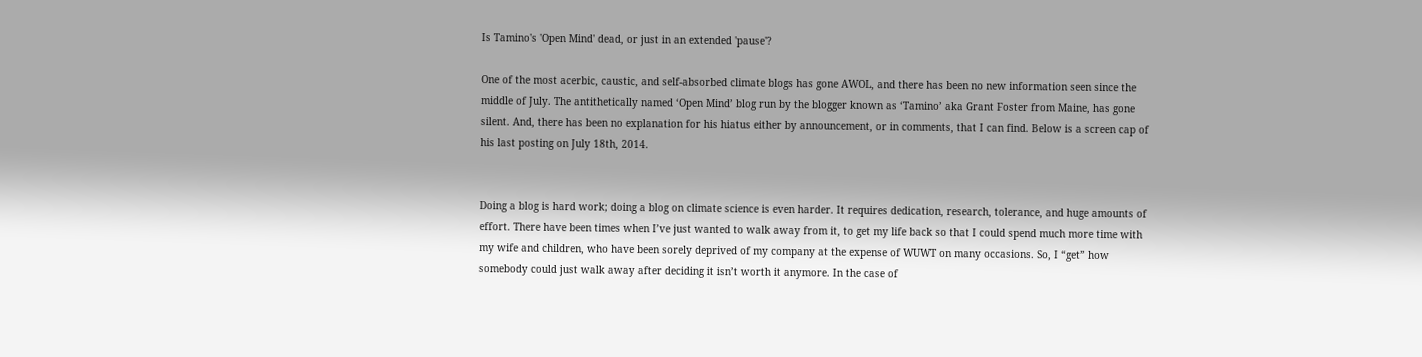Is Tamino's 'Open Mind' dead, or just in an extended 'pause'?

One of the most acerbic, caustic, and self-absorbed climate blogs has gone AWOL, and there has been no new information seen since the middle of July. The antithetically named ‘Open Mind’ blog run by the blogger known as ‘Tamino’ aka Grant Foster from Maine, has gone silent. And, there has been no explanation for his hiatus either by announcement, or in comments, that I can find. Below is a screen cap of his last posting on July 18th, 2014.


Doing a blog is hard work; doing a blog on climate science is even harder. It requires dedication, research, tolerance, and huge amounts of effort. There have been times when I’ve just wanted to walk away from it, to get my life back so that I could spend much more time with my wife and children, who have been sorely deprived of my company at the expense of WUWT on many occasions. So, I “get” how somebody could just walk away after deciding it isn’t worth it anymore. In the case of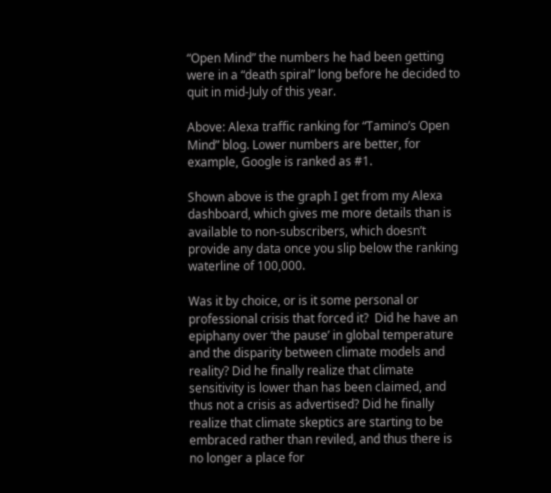“Open Mind” the numbers he had been getting were in a “death spiral” long before he decided to quit in mid-July of this year.

Above: Alexa traffic ranking for “Tamino’s Open Mind” blog. Lower numbers are better, for example, Google is ranked as #1.

Shown above is the graph I get from my Alexa dashboard, which gives me more details than is available to non-subscribers, which doesn’t provide any data once you slip below the ranking waterline of 100,000.

Was it by choice, or is it some personal or professional crisis that forced it?  Did he have an epiphany over ‘the pause’ in global temperature and the disparity between climate models and reality? Did he finally realize that climate sensitivity is lower than has been claimed, and thus not a crisis as advertised? Did he finally realize that climate skeptics are starting to be embraced rather than reviled, and thus there is no longer a place for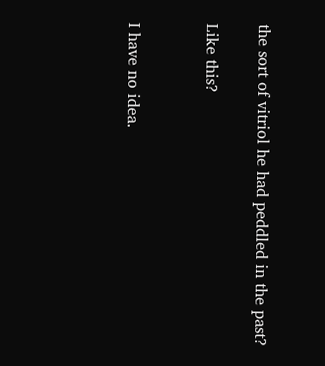the sort of vitriol he had peddled in the past?

Like this?


I have no idea.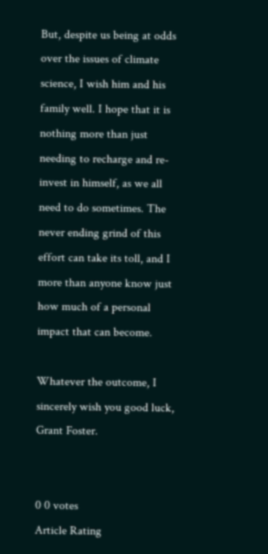But, despite us being at odds over the issues of climate science, I wish him and his family well. I hope that it is nothing more than just needing to recharge and re-invest in himself, as we all need to do sometimes. The never ending grind of this effort can take its toll, and I more than anyone know just how much of a personal impact that can become.

Whatever the outcome, I sincerely wish you good luck, Grant Foster.


0 0 votes
Article Rating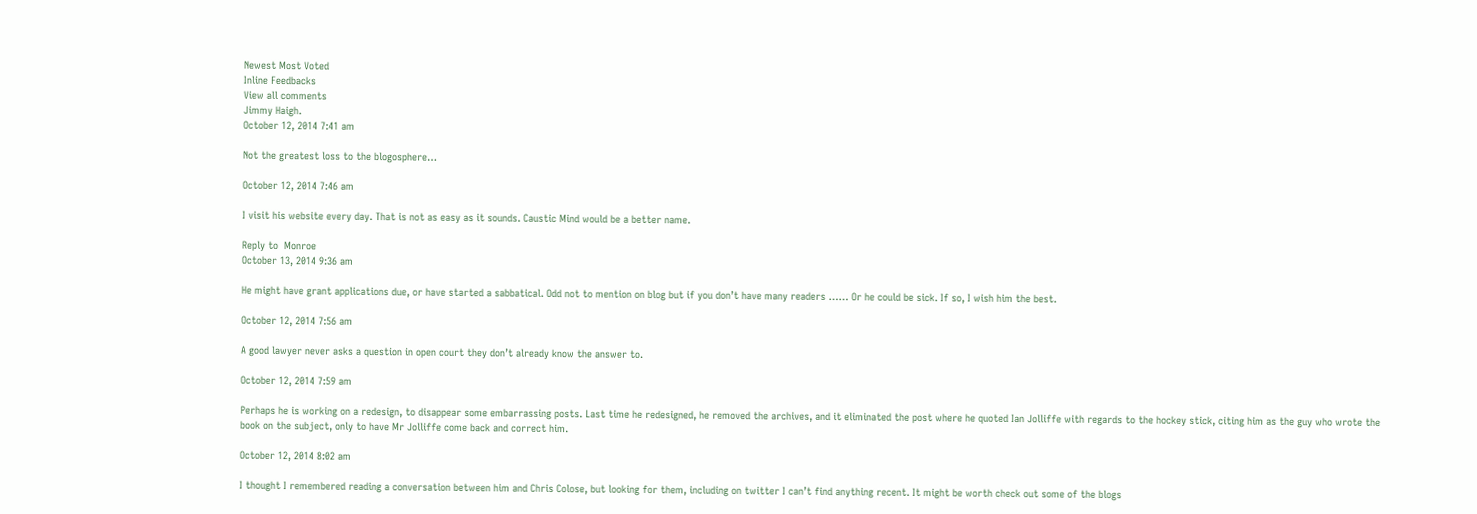Newest Most Voted
Inline Feedbacks
View all comments
Jimmy Haigh.
October 12, 2014 7:41 am

Not the greatest loss to the blogosphere…

October 12, 2014 7:46 am

I visit his website every day. That is not as easy as it sounds. Caustic Mind would be a better name.

Reply to  Monroe
October 13, 2014 9:36 am

He might have grant applications due, or have started a sabbatical. Odd not to mention on blog but if you don’t have many readers …… Or he could be sick. If so, I wish him the best.

October 12, 2014 7:56 am

A good lawyer never asks a question in open court they don’t already know the answer to.

October 12, 2014 7:59 am

Perhaps he is working on a redesign, to disappear some embarrassing posts. Last time he redesigned, he removed the archives, and it eliminated the post where he quoted Ian Jolliffe with regards to the hockey stick, citing him as the guy who wrote the book on the subject, only to have Mr Jolliffe come back and correct him.

October 12, 2014 8:02 am

I thought I remembered reading a conversation between him and Chris Colose, but looking for them, including on twitter I can’t find anything recent. It might be worth check out some of the blogs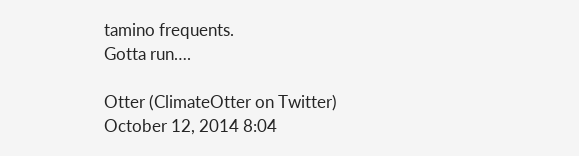tamino frequents.
Gotta run….

Otter (ClimateOtter on Twitter)
October 12, 2014 8:04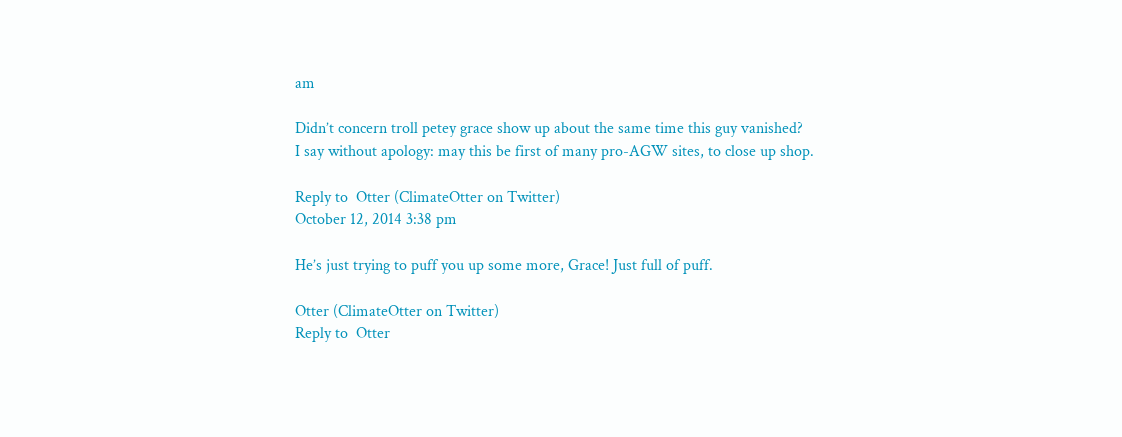am

Didn’t concern troll petey grace show up about the same time this guy vanished?
I say without apology: may this be first of many pro-AGW sites, to close up shop.

Reply to  Otter (ClimateOtter on Twitter)
October 12, 2014 3:38 pm

He’s just trying to puff you up some more, Grace! Just full of puff.

Otter (ClimateOtter on Twitter)
Reply to  Otter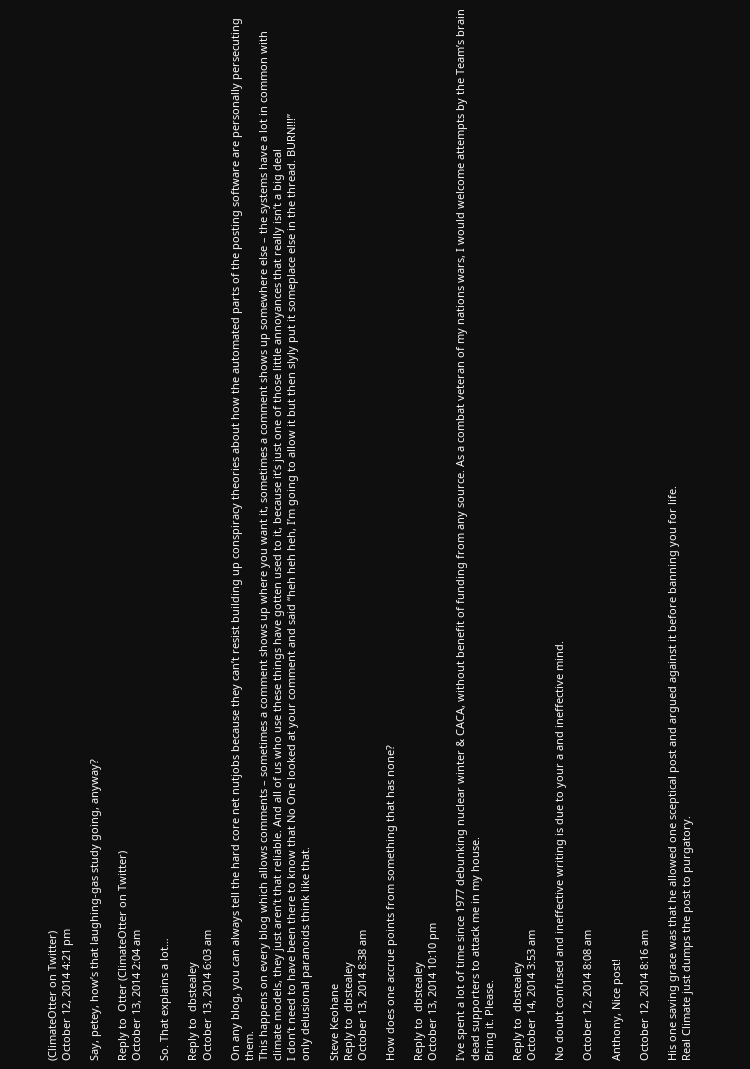(ClimateOtter on Twitter)
October 12, 2014 4:21 pm

Say, petey, how’s that laughing-gas study going, anyway?

Reply to  Otter (ClimateOtter on Twitter)
October 13, 2014 2:04 am

So. That explains a lot…

Reply to  dbstealey
October 13, 2014 6:03 am

On any blog, you can always tell the hard core net nutjobs because they can’t resist building up conspiracy theories about how the automated parts of the posting software are personally persecuting them.
This happens on every blog which allows comments – sometimes a comment shows up where you want it, sometimes a comment shows up somewhere else – the systems have a lot in common with climate models, they just aren’t that reliable. And all of us who use these things have gotten used to it, because it’s just one of those little annoyances that really isn’t a big deal
I don’t need to have been there to know that No One looked at your comment and said “heh heh heh, I’m going to allow it but then slyly put it someplace else in the thread. BURN!!!”
only delusional paranoids think like that.

Steve Keohane
Reply to  dbstealey
October 13, 2014 8:38 am

How does one accrue points from something that has none?

Reply to  dbstealey
October 13, 2014 10:10 pm

I’ve spent a lot of time since 1977 debunking nuclear winter & CACA, without benefit of funding from any source. As a combat veteran of my nations wars, I would welcome attempts by the Team’s brain dead supporters to attack me in my house.
Bring it. Please.

Reply to  dbstealey
October 14, 2014 3:53 am

No doubt confused and ineffective writing is due to your a and ineffective mind.

October 12, 2014 8:08 am

Anthony, Nice post!

October 12, 2014 8:16 am

His one saving grace was that he allowed one sceptical post and argued against it before banning you for life.
Real Climate just dumps the post to purgatory.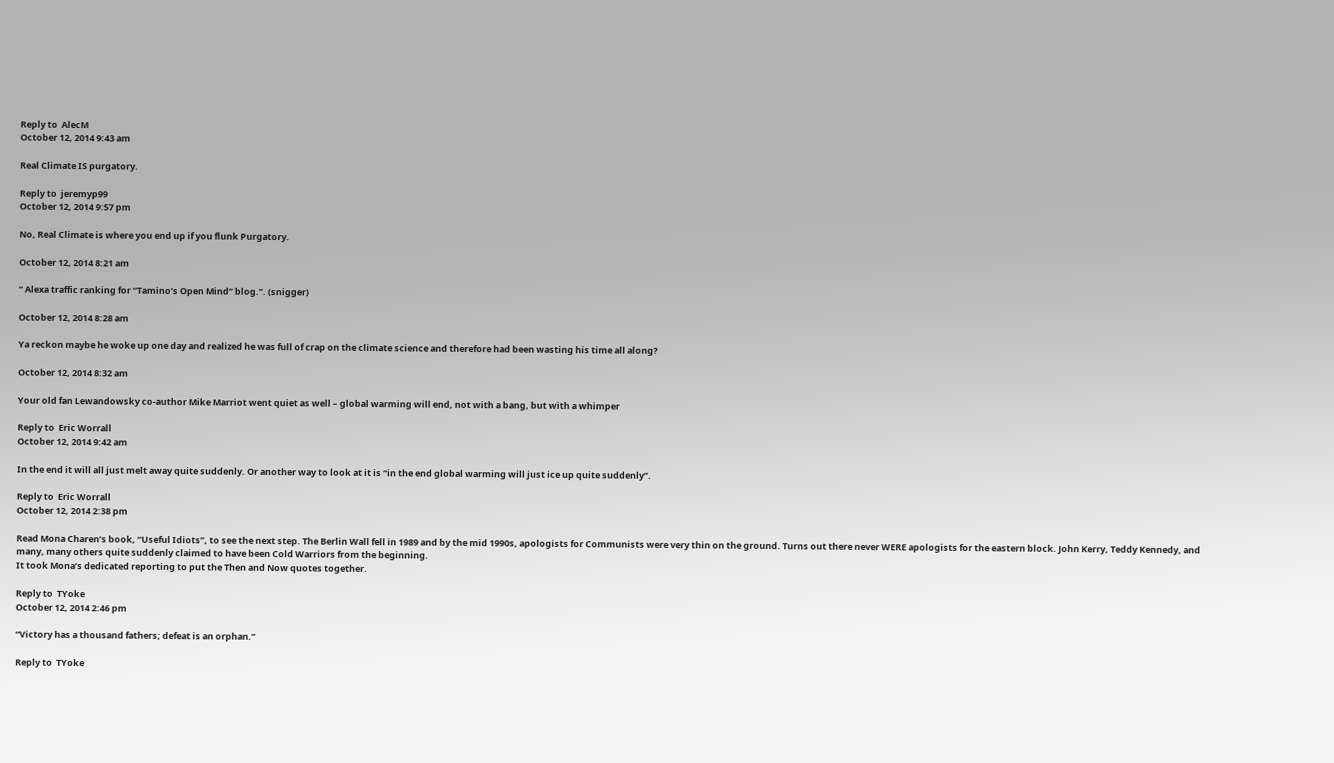Reply to  AlecM
October 12, 2014 9:43 am

Real Climate IS purgatory.

Reply to  jeremyp99
October 12, 2014 9:57 pm

No, Real Climate is where you end up if you flunk Purgatory.

October 12, 2014 8:21 am

” Alexa traffic ranking for “Tamino’s Open Mind” blog.”. (snigger)

October 12, 2014 8:28 am

Ya reckon maybe he woke up one day and realized he was full of crap on the climate science and therefore had been wasting his time all along?

October 12, 2014 8:32 am

Your old fan Lewandowsky co-author Mike Marriot went quiet as well – global warming will end, not with a bang, but with a whimper

Reply to  Eric Worrall
October 12, 2014 9:42 am

In the end it will all just melt away quite suddenly. Or another way to look at it is “in the end global warming will just ice up quite suddenly”.

Reply to  Eric Worrall
October 12, 2014 2:38 pm

Read Mona Charen’s book, “Useful Idiots”, to see the next step. The Berlin Wall fell in 1989 and by the mid 1990s, apologists for Communists were very thin on the ground. Turns out there never WERE apologists for the eastern block. John Kerry, Teddy Kennedy, and many, many others quite suddenly claimed to have been Cold Warriors from the beginning.
It took Mona’s dedicated reporting to put the Then and Now quotes together.

Reply to  TYoke
October 12, 2014 2:46 pm

“Victory has a thousand fathers; defeat is an orphan.”

Reply to  TYoke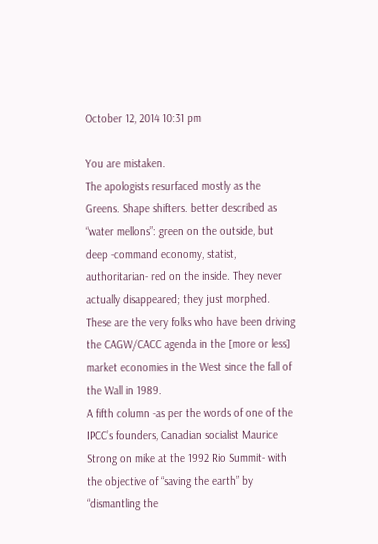October 12, 2014 10:31 pm

You are mistaken.
The apologists resurfaced mostly as the Greens. Shape shifters. better described as “water mellons”: green on the outside, but deep -command economy, statist, authoritarian- red on the inside. They never actually disappeared; they just morphed.
These are the very folks who have been driving the CAGW/CACC agenda in the [more or less] market economies in the West since the fall of the Wall in 1989.
A fifth column -as per the words of one of the IPCC’s founders, Canadian socialist Maurice Strong on mike at the 1992 Rio Summit- with the objective of “saving the earth” by “dismantling the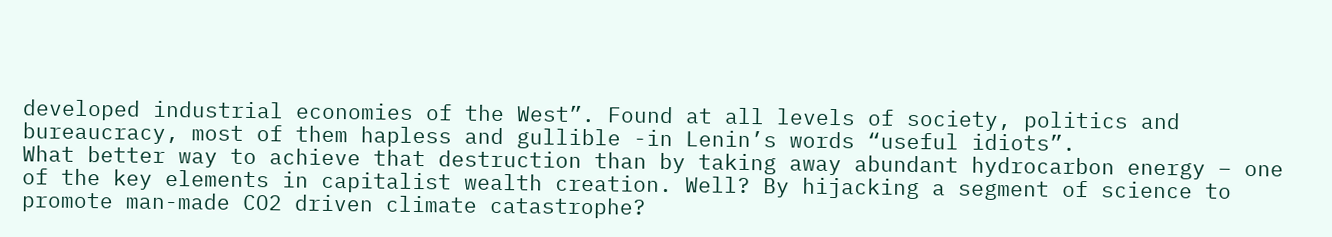developed industrial economies of the West”. Found at all levels of society, politics and bureaucracy, most of them hapless and gullible -in Lenin’s words “useful idiots”.
What better way to achieve that destruction than by taking away abundant hydrocarbon energy – one of the key elements in capitalist wealth creation. Well? By hijacking a segment of science to promote man-made CO2 driven climate catastrophe?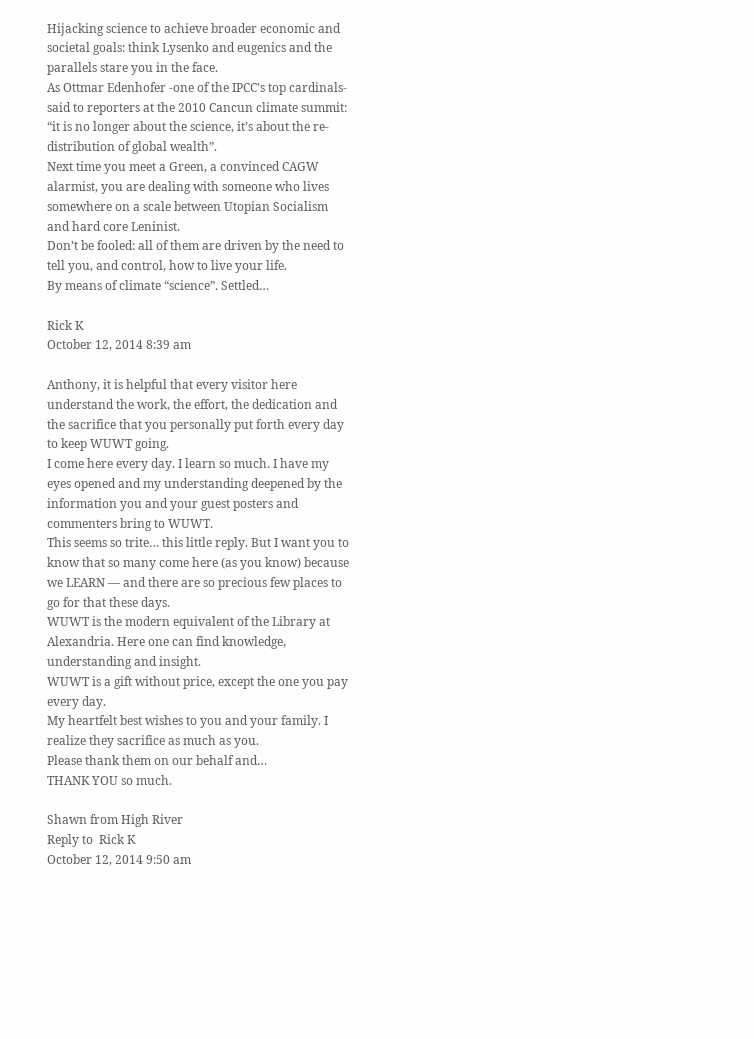Hijacking science to achieve broader economic and societal goals: think Lysenko and eugenics and the parallels stare you in the face.
As Ottmar Edenhofer -one of the IPCC’s top cardinals- said to reporters at the 2010 Cancun climate summit: “it is no longer about the science, it’s about the re-distribution of global wealth”.
Next time you meet a Green, a convinced CAGW alarmist, you are dealing with someone who lives somewhere on a scale between Utopian Socialism and hard core Leninist.
Don’t be fooled: all of them are driven by the need to tell you, and control, how to live your life.
By means of climate “science”. Settled…

Rick K
October 12, 2014 8:39 am

Anthony, it is helpful that every visitor here understand the work, the effort, the dedication and the sacrifice that you personally put forth every day to keep WUWT going.
I come here every day. I learn so much. I have my eyes opened and my understanding deepened by the information you and your guest posters and commenters bring to WUWT.
This seems so trite… this little reply. But I want you to know that so many come here (as you know) because we LEARN — and there are so precious few places to go for that these days.
WUWT is the modern equivalent of the Library at Alexandria. Here one can find knowledge, understanding and insight.
WUWT is a gift without price, except the one you pay every day.
My heartfelt best wishes to you and your family. I realize they sacrifice as much as you.
Please thank them on our behalf and…
THANK YOU so much.

Shawn from High River
Reply to  Rick K
October 12, 2014 9:50 am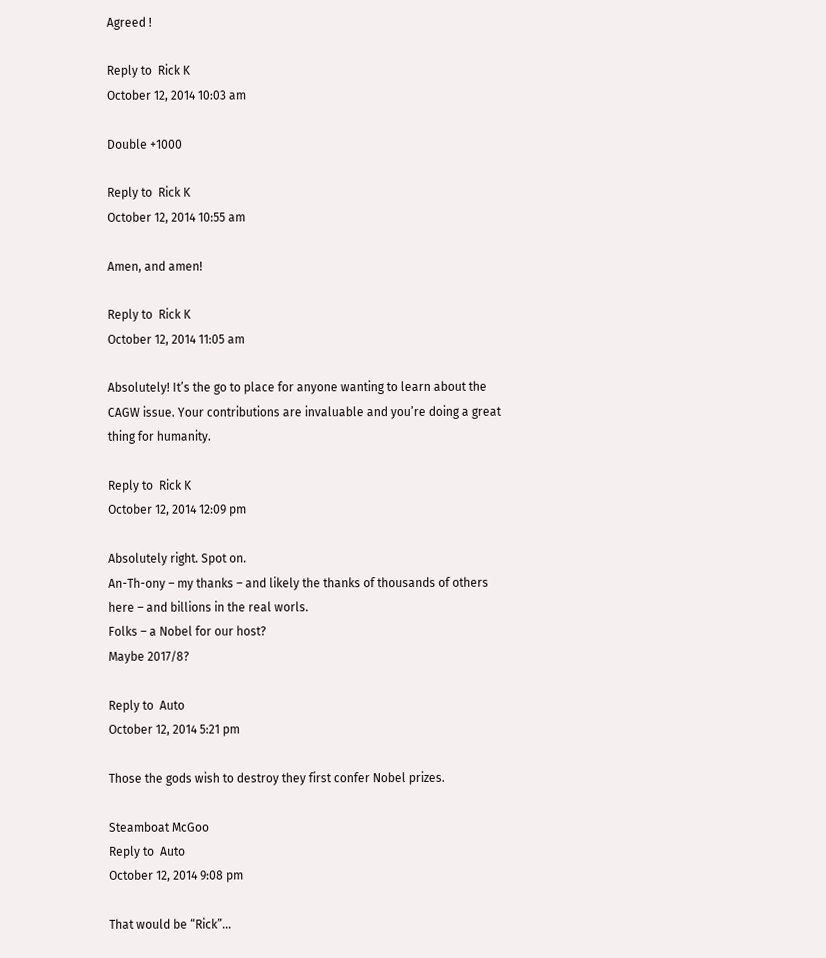Agreed !

Reply to  Rick K
October 12, 2014 10:03 am

Double +1000

Reply to  Rick K
October 12, 2014 10:55 am

Amen, and amen!

Reply to  Rick K
October 12, 2014 11:05 am

Absolutely! It’s the go to place for anyone wanting to learn about the CAGW issue. Your contributions are invaluable and you’re doing a great thing for humanity.

Reply to  Rick K
October 12, 2014 12:09 pm

Absolutely right. Spot on.
An-Th-ony – my thanks – and likely the thanks of thousands of others here – and billions in the real worls.
Folks – a Nobel for our host?
Maybe 2017/8?

Reply to  Auto
October 12, 2014 5:21 pm

Those the gods wish to destroy they first confer Nobel prizes.

Steamboat McGoo
Reply to  Auto
October 12, 2014 9:08 pm

That would be “Rick”…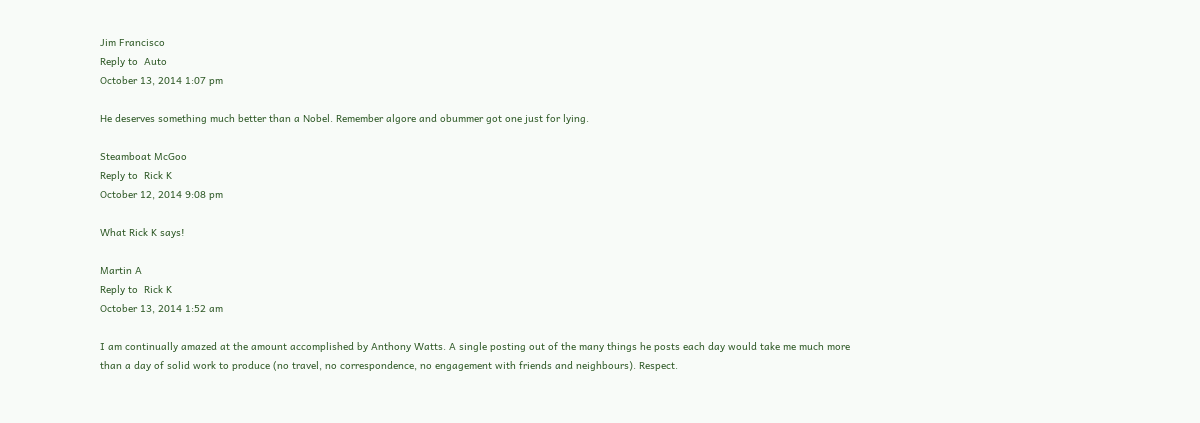Jim Francisco
Reply to  Auto
October 13, 2014 1:07 pm

He deserves something much better than a Nobel. Remember algore and obummer got one just for lying.

Steamboat McGoo
Reply to  Rick K
October 12, 2014 9:08 pm

What Rick K says!

Martin A
Reply to  Rick K
October 13, 2014 1:52 am

I am continually amazed at the amount accomplished by Anthony Watts. A single posting out of the many things he posts each day would take me much more than a day of solid work to produce (no travel, no correspondence, no engagement with friends and neighbours). Respect.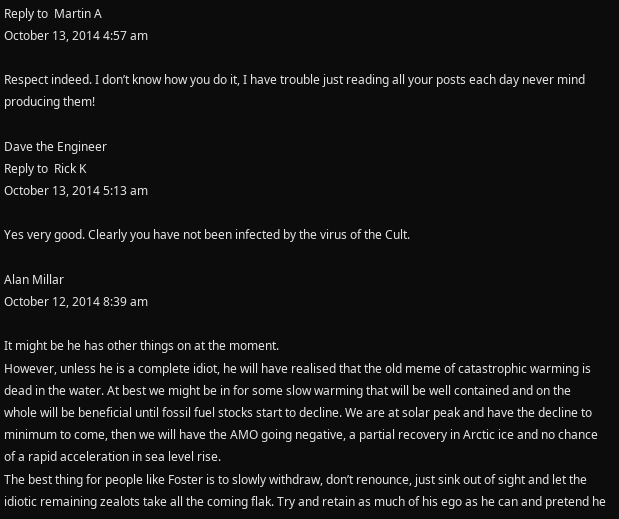Reply to  Martin A
October 13, 2014 4:57 am

Respect indeed. I don’t know how you do it, I have trouble just reading all your posts each day never mind producing them!

Dave the Engineer
Reply to  Rick K
October 13, 2014 5:13 am

Yes very good. Clearly you have not been infected by the virus of the Cult.

Alan Millar
October 12, 2014 8:39 am

It might be he has other things on at the moment.
However, unless he is a complete idiot, he will have realised that the old meme of catastrophic warming is dead in the water. At best we might be in for some slow warming that will be well contained and on the whole will be beneficial until fossil fuel stocks start to decline. We are at solar peak and have the decline to minimum to come, then we will have the AMO going negative, a partial recovery in Arctic ice and no chance of a rapid acceleration in sea level rise.
The best thing for people like Foster is to slowly withdraw, don’t renounce, just sink out of sight and let the idiotic remaining zealots take all the coming flak. Try and retain as much of his ego as he can and pretend he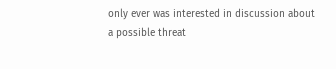only ever was interested in discussion about a possible threat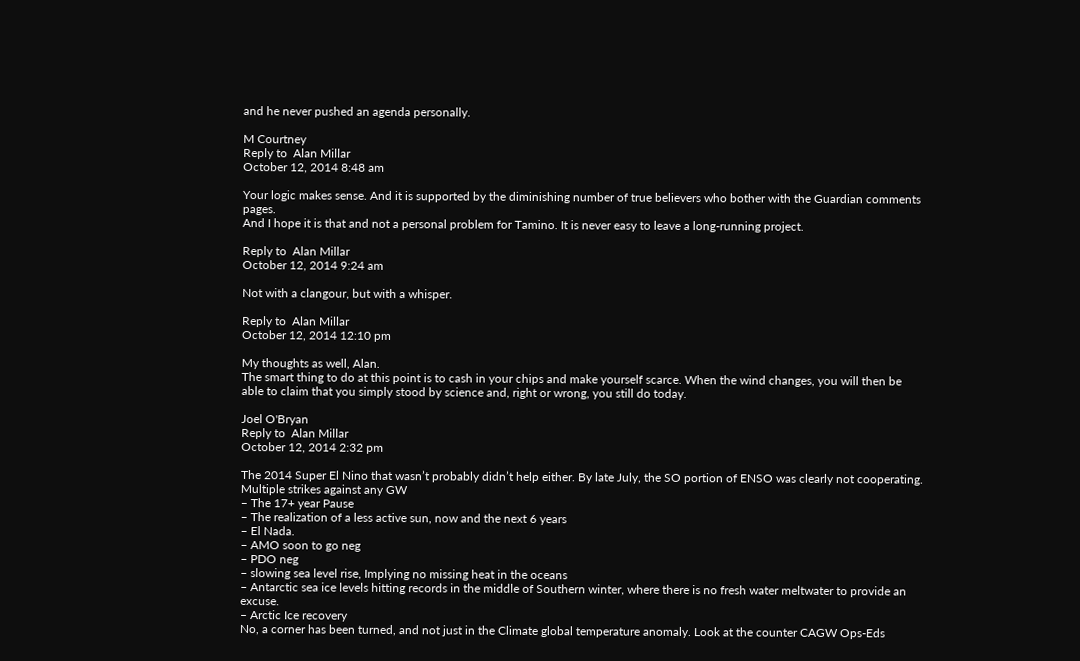and he never pushed an agenda personally.

M Courtney
Reply to  Alan Millar
October 12, 2014 8:48 am

Your logic makes sense. And it is supported by the diminishing number of true believers who bother with the Guardian comments pages.
And I hope it is that and not a personal problem for Tamino. It is never easy to leave a long-running project.

Reply to  Alan Millar
October 12, 2014 9:24 am

Not with a clangour, but with a whisper.

Reply to  Alan Millar
October 12, 2014 12:10 pm

My thoughts as well, Alan.
The smart thing to do at this point is to cash in your chips and make yourself scarce. When the wind changes, you will then be able to claim that you simply stood by science and, right or wrong, you still do today.

Joel O'Bryan
Reply to  Alan Millar
October 12, 2014 2:32 pm

The 2014 Super El Nino that wasn’t probably didn’t help either. By late July, the SO portion of ENSO was clearly not cooperating.
Multiple strikes against any GW
– The 17+ year Pause
– The realization of a less active sun, now and the next 6 years
– El Nada.
– AMO soon to go neg
– PDO neg
– slowing sea level rise, Implying no missing heat in the oceans
– Antarctic sea ice levels hitting records in the middle of Southern winter, where there is no fresh water meltwater to provide an excuse.
– Arctic Ice recovery
No, a corner has been turned, and not just in the Climate global temperature anomaly. Look at the counter CAGW Ops-Eds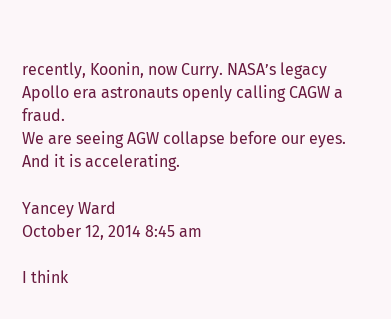recently, Koonin, now Curry. NASA’s legacy Apollo era astronauts openly calling CAGW a fraud.
We are seeing AGW collapse before our eyes. And it is accelerating.

Yancey Ward
October 12, 2014 8:45 am

I think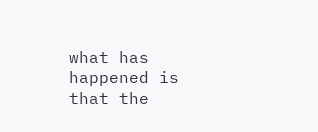what has happened is that the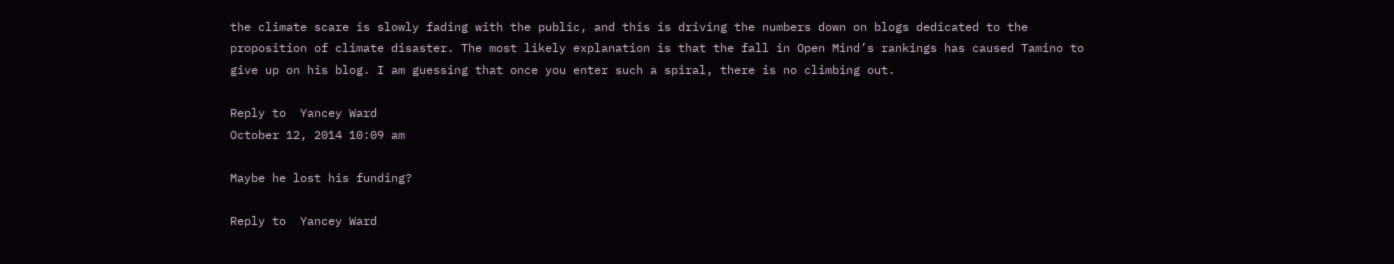the climate scare is slowly fading with the public, and this is driving the numbers down on blogs dedicated to the proposition of climate disaster. The most likely explanation is that the fall in Open Mind’s rankings has caused Tamino to give up on his blog. I am guessing that once you enter such a spiral, there is no climbing out.

Reply to  Yancey Ward
October 12, 2014 10:09 am

Maybe he lost his funding?

Reply to  Yancey Ward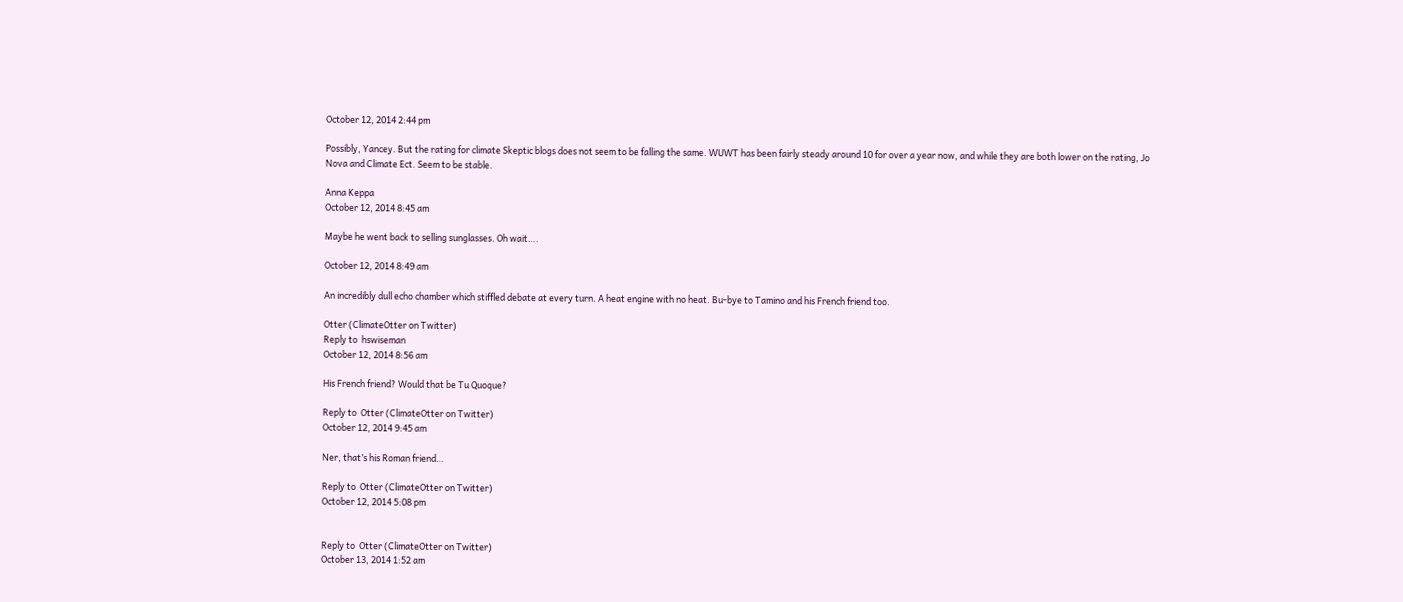October 12, 2014 2:44 pm

Possibly, Yancey. But the rating for climate Skeptic blogs does not seem to be falling the same. WUWT has been fairly steady around 10 for over a year now, and while they are both lower on the rating, Jo Nova and Climate Ect. Seem to be stable.

Anna Keppa
October 12, 2014 8:45 am

Maybe he went back to selling sunglasses. Oh wait….

October 12, 2014 8:49 am

An incredibly dull echo chamber which stiffled debate at every turn. A heat engine with no heat. Bu-bye to Tamino and his French friend too.

Otter (ClimateOtter on Twitter)
Reply to  hswiseman
October 12, 2014 8:56 am

His French friend? Would that be Tu Quoque?

Reply to  Otter (ClimateOtter on Twitter)
October 12, 2014 9:45 am

Ner, that’s his Roman friend…

Reply to  Otter (ClimateOtter on Twitter)
October 12, 2014 5:08 pm


Reply to  Otter (ClimateOtter on Twitter)
October 13, 2014 1:52 am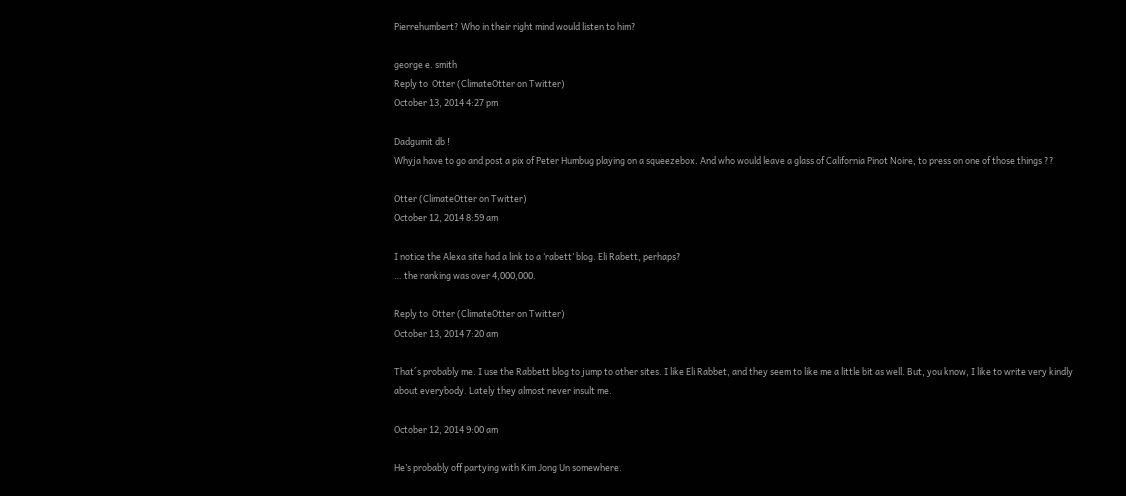Pierrehumbert? Who in their right mind would listen to him?

george e. smith
Reply to  Otter (ClimateOtter on Twitter)
October 13, 2014 4:27 pm

Dadgumit db !
Whyja have to go and post a pix of Peter Humbug playing on a squeezebox. And who would leave a glass of California Pinot Noire, to press on one of those things ??

Otter (ClimateOtter on Twitter)
October 12, 2014 8:59 am

I notice the Alexa site had a link to a ‘rabett’ blog. Eli Rabett, perhaps?
… the ranking was over 4,000,000.

Reply to  Otter (ClimateOtter on Twitter)
October 13, 2014 7:20 am

That´s probably me. I use the Rabbett blog to jump to other sites. I like Eli Rabbet, and they seem to like me a little bit as well. But, you know, I like to write very kindly about everybody. Lately they almost never insult me.

October 12, 2014 9:00 am

He’s probably off partying with Kim Jong Un somewhere.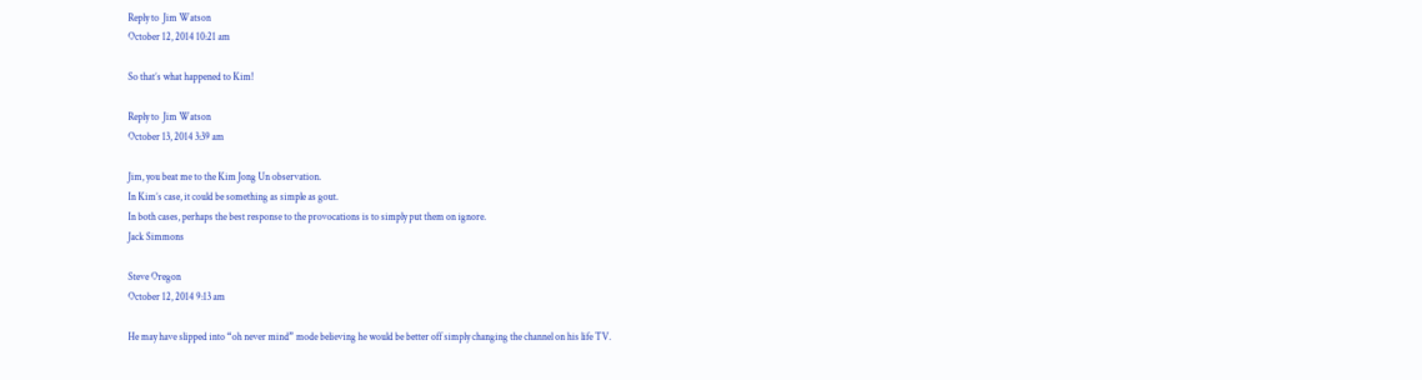Reply to  Jim Watson
October 12, 2014 10:21 am

So that’s what happened to Kim!

Reply to  Jim Watson
October 13, 2014 3:39 am

Jim, you beat me to the Kim Jong Un observation.
In Kim’s case, it could be something as simple as gout.
In both cases, perhaps the best response to the provocations is to simply put them on ignore.
Jack Simmons

Steve Oregon
October 12, 2014 9:13 am

He may have slipped into “oh never mind” mode believing he would be better off simply changing the channel on his life TV.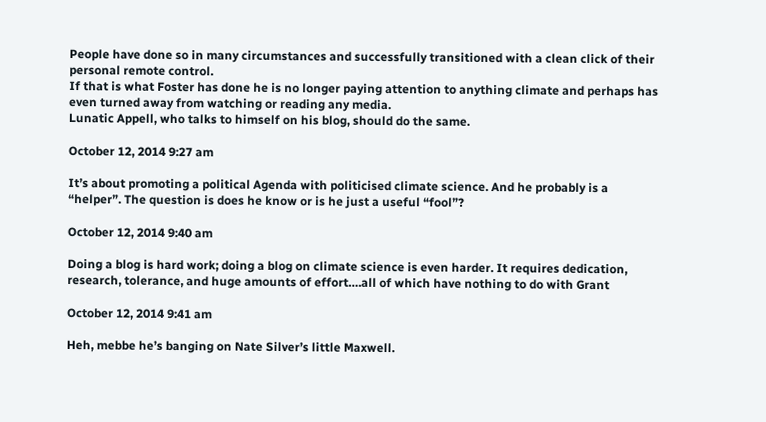People have done so in many circumstances and successfully transitioned with a clean click of their personal remote control.
If that is what Foster has done he is no longer paying attention to anything climate and perhaps has even turned away from watching or reading any media.
Lunatic Appell, who talks to himself on his blog, should do the same.

October 12, 2014 9:27 am

It’s about promoting a political Agenda with politicised climate science. And he probably is a “helper”. The question is does he know or is he just a useful “fool”?

October 12, 2014 9:40 am

Doing a blog is hard work; doing a blog on climate science is even harder. It requires dedication, research, tolerance, and huge amounts of effort….all of which have nothing to do with Grant

October 12, 2014 9:41 am

Heh, mebbe he’s banging on Nate Silver’s little Maxwell.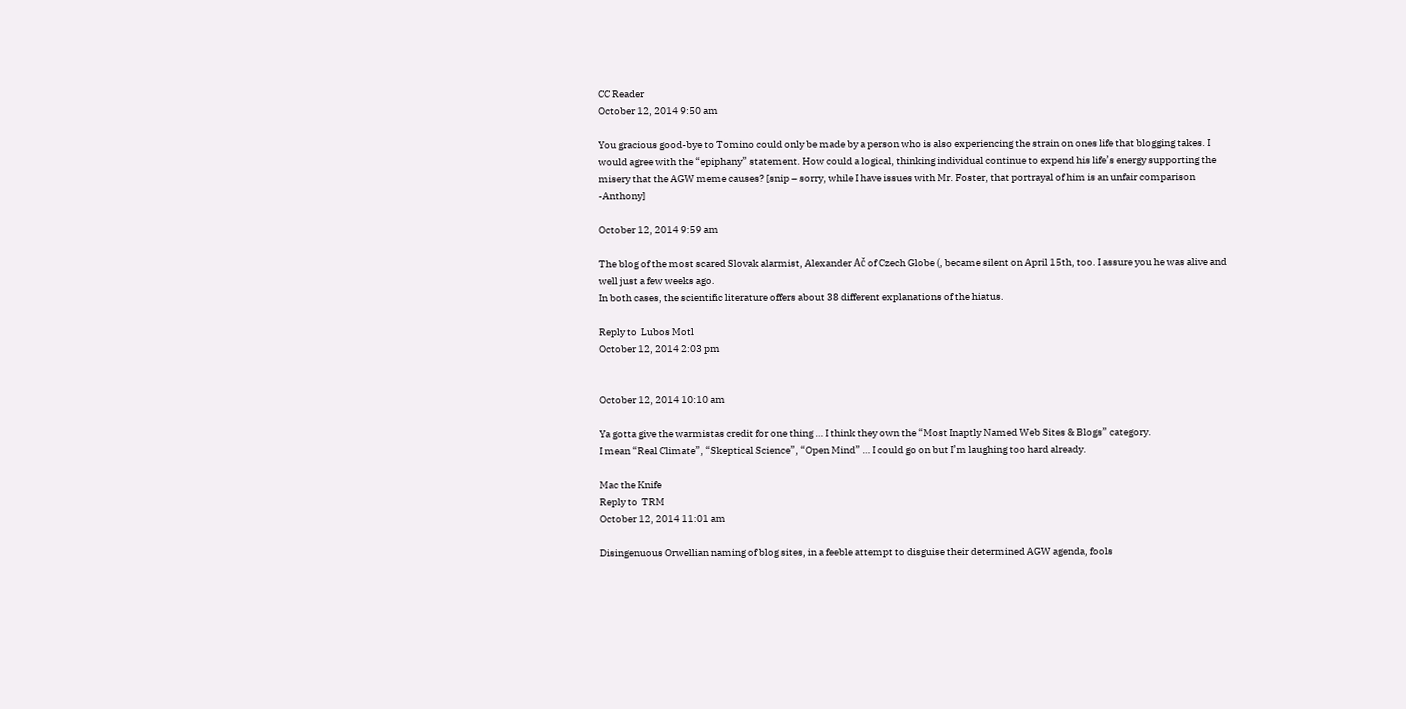CC Reader
October 12, 2014 9:50 am

You gracious good-bye to Tomino could only be made by a person who is also experiencing the strain on ones life that blogging takes. I would agree with the “epiphany” statement. How could a logical, thinking individual continue to expend his life’s energy supporting the misery that the AGW meme causes? [snip – sorry, while I have issues with Mr. Foster, that portrayal of him is an unfair comparison -Anthony]

October 12, 2014 9:59 am

The blog of the most scared Slovak alarmist, Alexander Ač of Czech Globe (, became silent on April 15th, too. I assure you he was alive and well just a few weeks ago.
In both cases, the scientific literature offers about 38 different explanations of the hiatus.

Reply to  Lubos Motl
October 12, 2014 2:03 pm


October 12, 2014 10:10 am

Ya gotta give the warmistas credit for one thing … I think they own the “Most Inaptly Named Web Sites & Blogs” category.
I mean “Real Climate”, “Skeptical Science”, “Open Mind” … I could go on but I’m laughing too hard already.

Mac the Knife
Reply to  TRM
October 12, 2014 11:01 am

Disingenuous Orwellian naming of blog sites, in a feeble attempt to disguise their determined AGW agenda, fools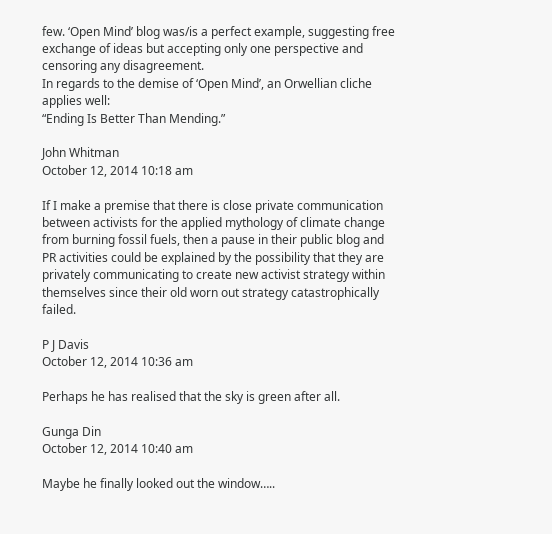few. ‘Open Mind’ blog was/is a perfect example, suggesting free exchange of ideas but accepting only one perspective and censoring any disagreement.
In regards to the demise of ‘Open Mind’, an Orwellian cliche applies well:
“Ending Is Better Than Mending.”

John Whitman
October 12, 2014 10:18 am

If I make a premise that there is close private communication between activists for the applied mythology of climate change from burning fossil fuels, then a pause in their public blog and PR activities could be explained by the possibility that they are privately communicating to create new activist strategy within themselves since their old worn out strategy catastrophically failed.

P J Davis
October 12, 2014 10:36 am

Perhaps he has realised that the sky is green after all.

Gunga Din
October 12, 2014 10:40 am

Maybe he finally looked out the window…..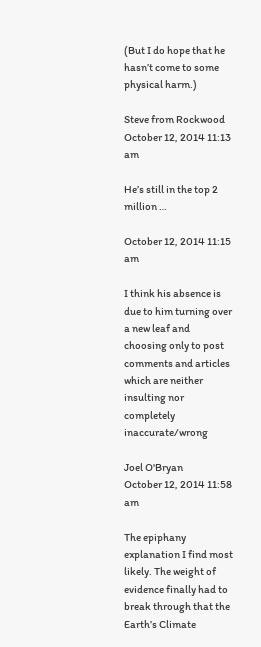(But I do hope that he hasn’t come to some physical harm.)

Steve from Rockwood
October 12, 2014 11:13 am

He’s still in the top 2 million …

October 12, 2014 11:15 am

I think his absence is due to him turning over a new leaf and choosing only to post comments and articles which are neither insulting nor completely inaccurate/wrong

Joel O'Bryan
October 12, 2014 11:58 am

The epiphany explanation I find most likely. The weight of evidence finally had to break through that the Earth’s Climate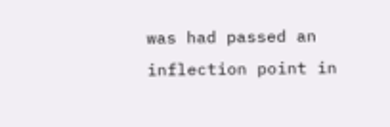was had passed an inflection point in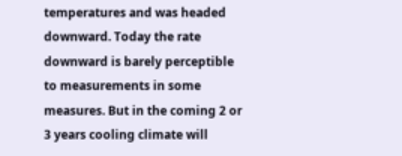temperatures and was headed downward. Today the rate downward is barely perceptible to measurements in some measures. But in the coming 2 or 3 years cooling climate will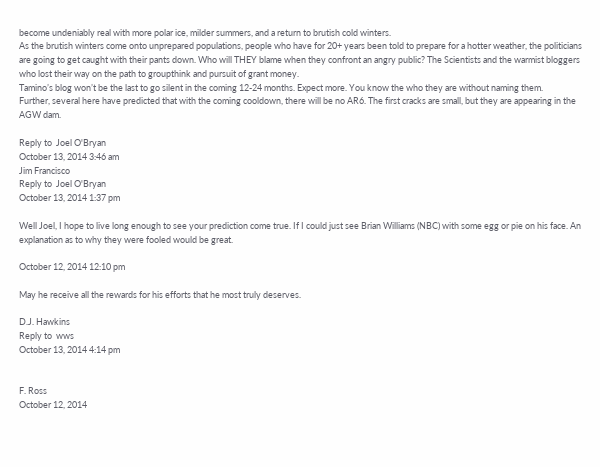become undeniably real with more polar ice, milder summers, and a return to brutish cold winters.
As the brutish winters come onto unprepared populations, people who have for 20+ years been told to prepare for a hotter weather, the politicians are going to get caught with their pants down. Who will THEY blame when they confront an angry public? The Scientists and the warmist bloggers who lost their way on the path to groupthink and pursuit of grant money.
Tamino’s blog won’t be the last to go silent in the coming 12-24 months. Expect more. You know the who they are without naming them.
Further, several here have predicted that with the coming cooldown, there will be no AR6. The first cracks are small, but they are appearing in the AGW dam.

Reply to  Joel O'Bryan
October 13, 2014 3:46 am
Jim Francisco
Reply to  Joel O'Bryan
October 13, 2014 1:37 pm

Well Joel, I hope to live long enough to see your prediction come true. If I could just see Brian Williams (NBC) with some egg or pie on his face. An explanation as to why they were fooled would be great.

October 12, 2014 12:10 pm

May he receive all the rewards for his efforts that he most truly deserves.

D.J. Hawkins
Reply to  wws
October 13, 2014 4:14 pm


F. Ross
October 12, 2014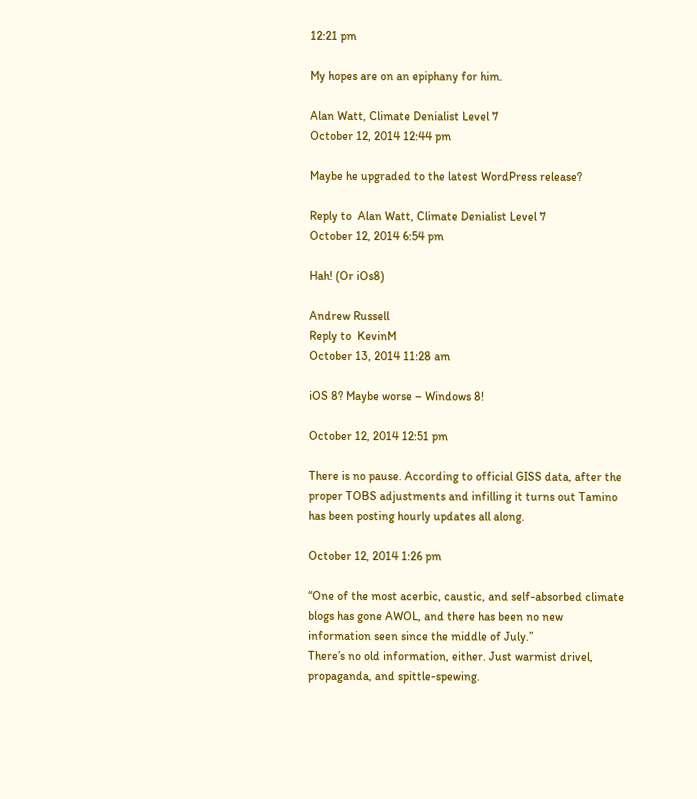12:21 pm

My hopes are on an epiphany for him.

Alan Watt, Climate Denialist Level 7
October 12, 2014 12:44 pm

Maybe he upgraded to the latest WordPress release?

Reply to  Alan Watt, Climate Denialist Level 7
October 12, 2014 6:54 pm

Hah! (Or iOs8)

Andrew Russell
Reply to  KevinM
October 13, 2014 11:28 am

iOS 8? Maybe worse – Windows 8!

October 12, 2014 12:51 pm

There is no pause. According to official GISS data, after the proper TOBS adjustments and infilling it turns out Tamino has been posting hourly updates all along.

October 12, 2014 1:26 pm

“One of the most acerbic, caustic, and self-absorbed climate blogs has gone AWOL, and there has been no new information seen since the middle of July.”
There’s no old information, either. Just warmist drivel, propaganda, and spittle-spewing.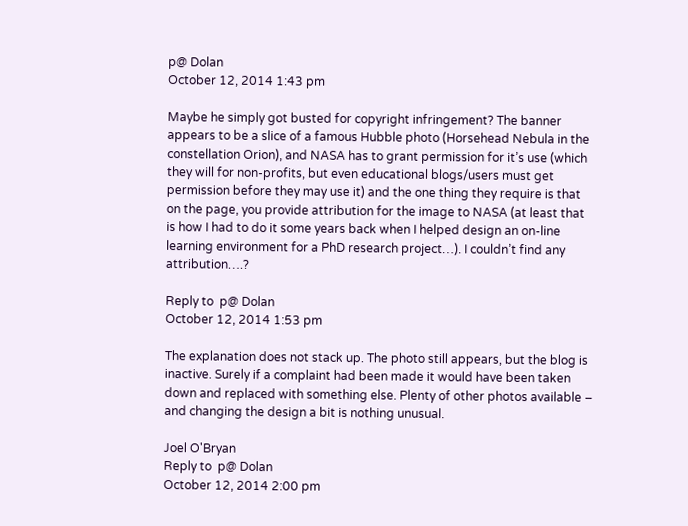p@ Dolan
October 12, 2014 1:43 pm

Maybe he simply got busted for copyright infringement? The banner appears to be a slice of a famous Hubble photo (Horsehead Nebula in the constellation Orion), and NASA has to grant permission for it’s use (which they will for non-profits, but even educational blogs/users must get permission before they may use it) and the one thing they require is that on the page, you provide attribution for the image to NASA (at least that is how I had to do it some years back when I helped design an on-line learning environment for a PhD research project…). I couldn’t find any attribution….?

Reply to  p@ Dolan
October 12, 2014 1:53 pm

The explanation does not stack up. The photo still appears, but the blog is inactive. Surely if a complaint had been made it would have been taken down and replaced with something else. Plenty of other photos available – and changing the design a bit is nothing unusual.

Joel O'Bryan
Reply to  p@ Dolan
October 12, 2014 2:00 pm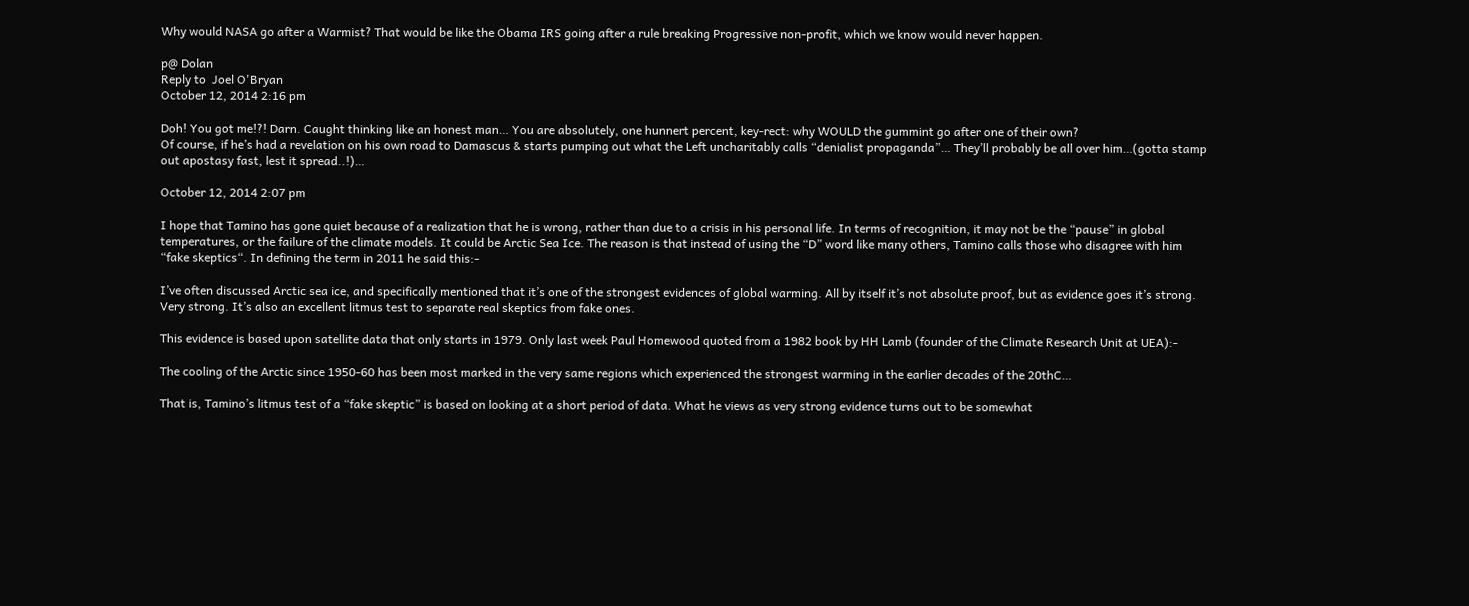Why would NASA go after a Warmist? That would be like the Obama IRS going after a rule breaking Progressive non-profit, which we know would never happen.

p@ Dolan
Reply to  Joel O'Bryan
October 12, 2014 2:16 pm

Doh! You got me!?! Darn. Caught thinking like an honest man… You are absolutely, one hunnert percent, key-rect: why WOULD the gummint go after one of their own?
Of course, if he’s had a revelation on his own road to Damascus & starts pumping out what the Left uncharitably calls “denialist propaganda”… They’ll probably be all over him…(gotta stamp out apostasy fast, lest it spread..!)…

October 12, 2014 2:07 pm

I hope that Tamino has gone quiet because of a realization that he is wrong, rather than due to a crisis in his personal life. In terms of recognition, it may not be the “pause” in global temperatures, or the failure of the climate models. It could be Arctic Sea Ice. The reason is that instead of using the “D” word like many others, Tamino calls those who disagree with him “fake skeptics“. In defining the term in 2011 he said this:-

I’ve often discussed Arctic sea ice, and specifically mentioned that it’s one of the strongest evidences of global warming. All by itself it’s not absolute proof, but as evidence goes it’s strong. Very strong. It’s also an excellent litmus test to separate real skeptics from fake ones.

This evidence is based upon satellite data that only starts in 1979. Only last week Paul Homewood quoted from a 1982 book by HH Lamb (founder of the Climate Research Unit at UEA):-

The cooling of the Arctic since 1950-60 has been most marked in the very same regions which experienced the strongest warming in the earlier decades of the 20thC…

That is, Tamino’s litmus test of a “fake skeptic” is based on looking at a short period of data. What he views as very strong evidence turns out to be somewhat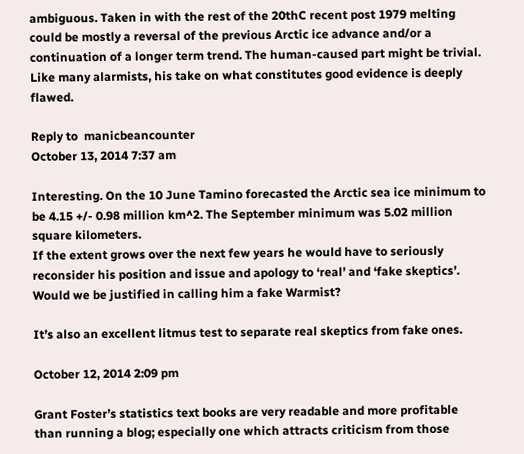ambiguous. Taken in with the rest of the 20thC recent post 1979 melting could be mostly a reversal of the previous Arctic ice advance and/or a continuation of a longer term trend. The human-caused part might be trivial. Like many alarmists, his take on what constitutes good evidence is deeply flawed.

Reply to  manicbeancounter
October 13, 2014 7:37 am

Interesting. On the 10 June Tamino forecasted the Arctic sea ice minimum to be 4.15 +/- 0.98 million km^2. The September minimum was 5.02 million square kilometers.
If the extent grows over the next few years he would have to seriously reconsider his position and issue and apology to ‘real’ and ‘fake skeptics’. Would we be justified in calling him a fake Warmist?

It’s also an excellent litmus test to separate real skeptics from fake ones.

October 12, 2014 2:09 pm

Grant Foster’s statistics text books are very readable and more profitable than running a blog; especially one which attracts criticism from those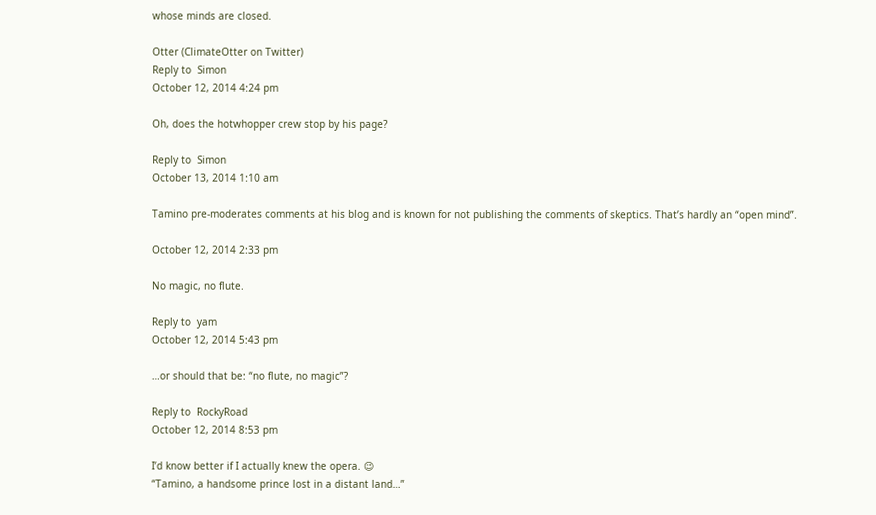whose minds are closed.

Otter (ClimateOtter on Twitter)
Reply to  Simon
October 12, 2014 4:24 pm

Oh, does the hotwhopper crew stop by his page?

Reply to  Simon
October 13, 2014 1:10 am

Tamino pre-moderates comments at his blog and is known for not publishing the comments of skeptics. That’s hardly an “open mind”.

October 12, 2014 2:33 pm

No magic, no flute.

Reply to  yam
October 12, 2014 5:43 pm

…or should that be: “no flute, no magic”?

Reply to  RockyRoad
October 12, 2014 8:53 pm

I’d know better if I actually knew the opera. 😉
“Tamino, a handsome prince lost in a distant land…”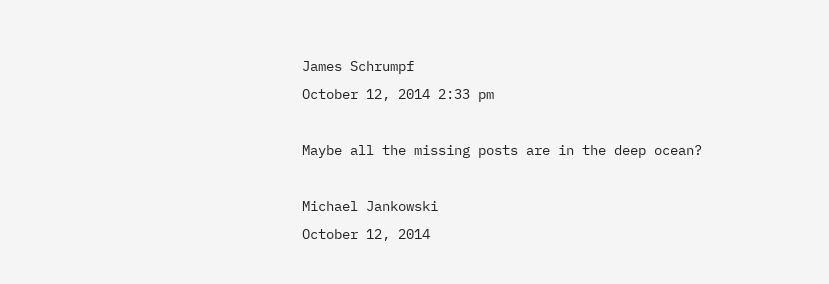James Schrumpf
October 12, 2014 2:33 pm

Maybe all the missing posts are in the deep ocean?

Michael Jankowski
October 12, 2014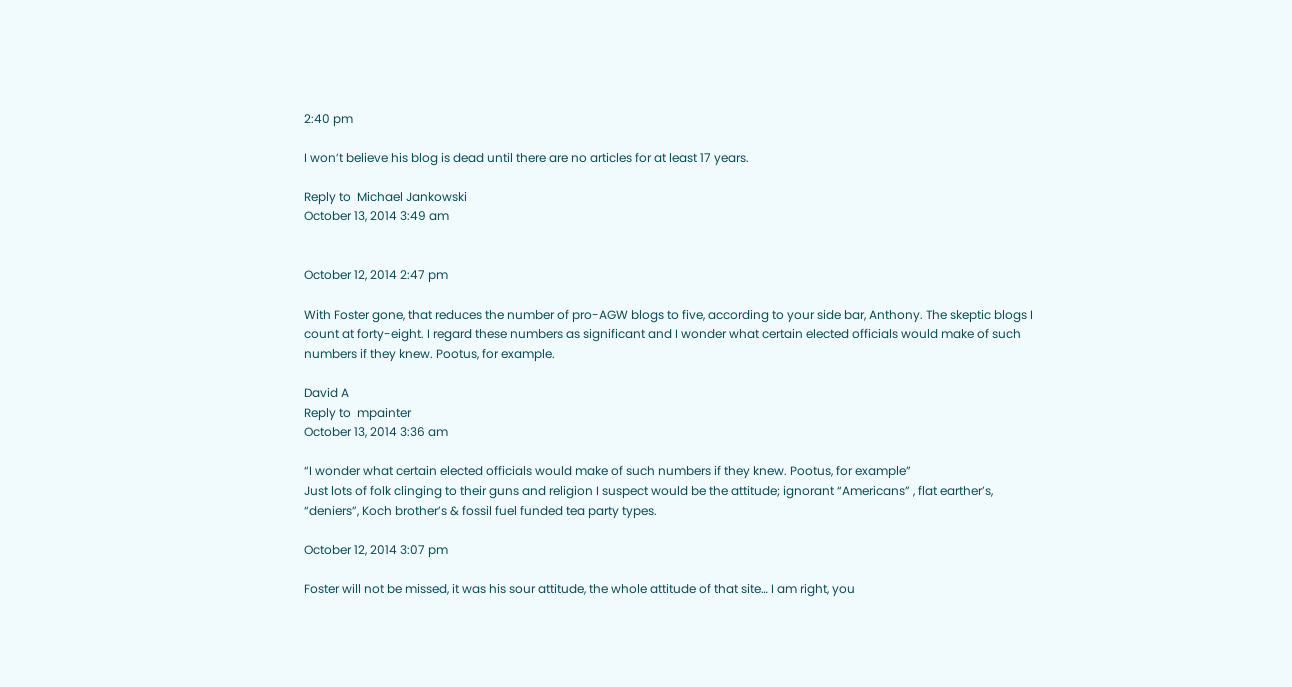2:40 pm

I won’t believe his blog is dead until there are no articles for at least 17 years.

Reply to  Michael Jankowski
October 13, 2014 3:49 am


October 12, 2014 2:47 pm

With Foster gone, that reduces the number of pro-AGW blogs to five, according to your side bar, Anthony. The skeptic blogs I count at forty-eight. I regard these numbers as significant and I wonder what certain elected officials would make of such numbers if they knew. Pootus, for example.

David A
Reply to  mpainter
October 13, 2014 3:36 am

“I wonder what certain elected officials would make of such numbers if they knew. Pootus, for example”
Just lots of folk clinging to their guns and religion I suspect would be the attitude; ignorant “Americans” , flat earther’s, “deniers”, Koch brother’s & fossil fuel funded tea party types.

October 12, 2014 3:07 pm

Foster will not be missed, it was his sour attitude, the whole attitude of that site… I am right, you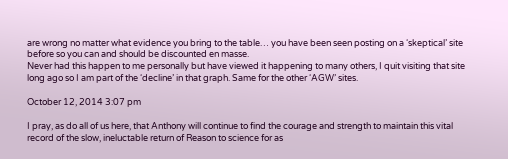are wrong no matter what evidence you bring to the table… you have been seen posting on a ‘skeptical’ site before so you can and should be discounted en masse.
Never had this happen to me personally but have viewed it happening to many others, I quit visiting that site long ago so I am part of the ‘decline’ in that graph. Same for the other ‘AGW’ sites.

October 12, 2014 3:07 pm

I pray, as do all of us here, that Anthony will continue to find the courage and strength to maintain this vital record of the slow, ineluctable return of Reason to science for as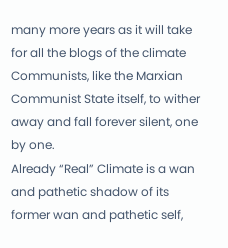many more years as it will take for all the blogs of the climate Communists, like the Marxian Communist State itself, to wither away and fall forever silent, one by one.
Already “Real” Climate is a wan and pathetic shadow of its former wan and pathetic self,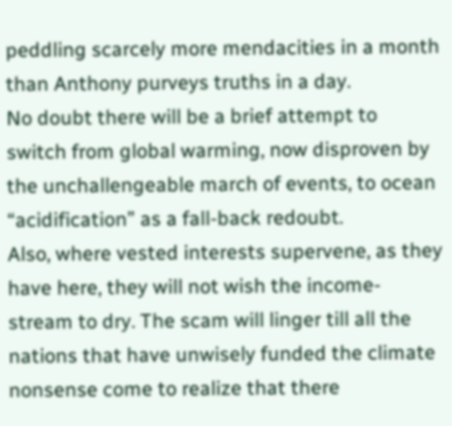peddling scarcely more mendacities in a month than Anthony purveys truths in a day.
No doubt there will be a brief attempt to switch from global warming, now disproven by the unchallengeable march of events, to ocean “acidification” as a fall-back redoubt.
Also, where vested interests supervene, as they have here, they will not wish the income-stream to dry. The scam will linger till all the nations that have unwisely funded the climate nonsense come to realize that there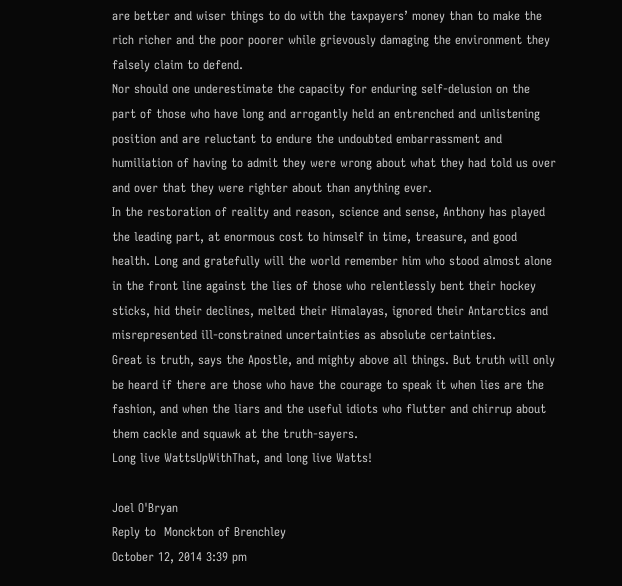are better and wiser things to do with the taxpayers’ money than to make the rich richer and the poor poorer while grievously damaging the environment they falsely claim to defend.
Nor should one underestimate the capacity for enduring self-delusion on the part of those who have long and arrogantly held an entrenched and unlistening position and are reluctant to endure the undoubted embarrassment and humiliation of having to admit they were wrong about what they had told us over and over that they were righter about than anything ever.
In the restoration of reality and reason, science and sense, Anthony has played the leading part, at enormous cost to himself in time, treasure, and good health. Long and gratefully will the world remember him who stood almost alone in the front line against the lies of those who relentlessly bent their hockey sticks, hid their declines, melted their Himalayas, ignored their Antarctics and misrepresented ill-constrained uncertainties as absolute certainties.
Great is truth, says the Apostle, and mighty above all things. But truth will only be heard if there are those who have the courage to speak it when lies are the fashion, and when the liars and the useful idiots who flutter and chirrup about them cackle and squawk at the truth-sayers.
Long live WattsUpWithThat, and long live Watts!

Joel O'Bryan
Reply to  Monckton of Brenchley
October 12, 2014 3:39 pm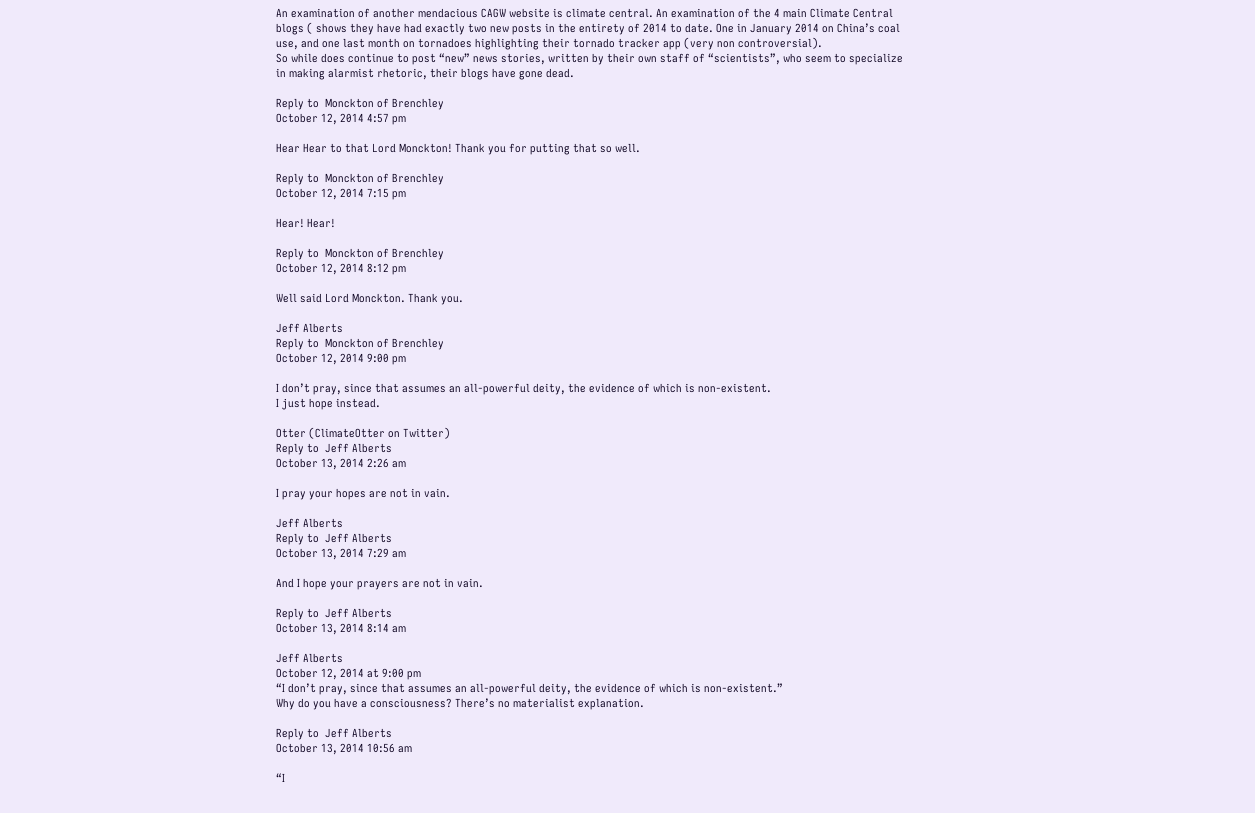An examination of another mendacious CAGW website is climate central. An examination of the 4 main Climate Central blogs ( shows they have had exactly two new posts in the entirety of 2014 to date. One in January 2014 on China’s coal use, and one last month on tornadoes highlighting their tornado tracker app (very non controversial).
So while does continue to post “new” news stories, written by their own staff of “scientists”, who seem to specialize in making alarmist rhetoric, their blogs have gone dead.

Reply to  Monckton of Brenchley
October 12, 2014 4:57 pm

Hear Hear to that Lord Monckton! Thank you for putting that so well.

Reply to  Monckton of Brenchley
October 12, 2014 7:15 pm

Hear! Hear!

Reply to  Monckton of Brenchley
October 12, 2014 8:12 pm

Well said Lord Monckton. Thank you.

Jeff Alberts
Reply to  Monckton of Brenchley
October 12, 2014 9:00 pm

I don’t pray, since that assumes an all-powerful deity, the evidence of which is non-existent.
I just hope instead.

Otter (ClimateOtter on Twitter)
Reply to  Jeff Alberts
October 13, 2014 2:26 am

I pray your hopes are not in vain.

Jeff Alberts
Reply to  Jeff Alberts
October 13, 2014 7:29 am

And I hope your prayers are not in vain.

Reply to  Jeff Alberts
October 13, 2014 8:14 am

Jeff Alberts
October 12, 2014 at 9:00 pm
“I don’t pray, since that assumes an all-powerful deity, the evidence of which is non-existent.”
Why do you have a consciousness? There’s no materialist explanation.

Reply to  Jeff Alberts
October 13, 2014 10:56 am

“I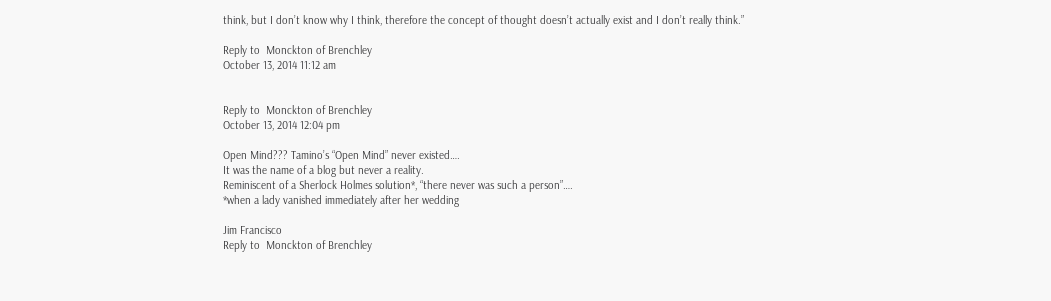think, but I don’t know why I think, therefore the concept of thought doesn’t actually exist and I don’t really think.”

Reply to  Monckton of Brenchley
October 13, 2014 11:12 am


Reply to  Monckton of Brenchley
October 13, 2014 12:04 pm

Open Mind??? Tamino’s “Open Mind” never existed….
It was the name of a blog but never a reality.
Reminiscent of a Sherlock Holmes solution*, “there never was such a person”….
*when a lady vanished immediately after her wedding

Jim Francisco
Reply to  Monckton of Brenchley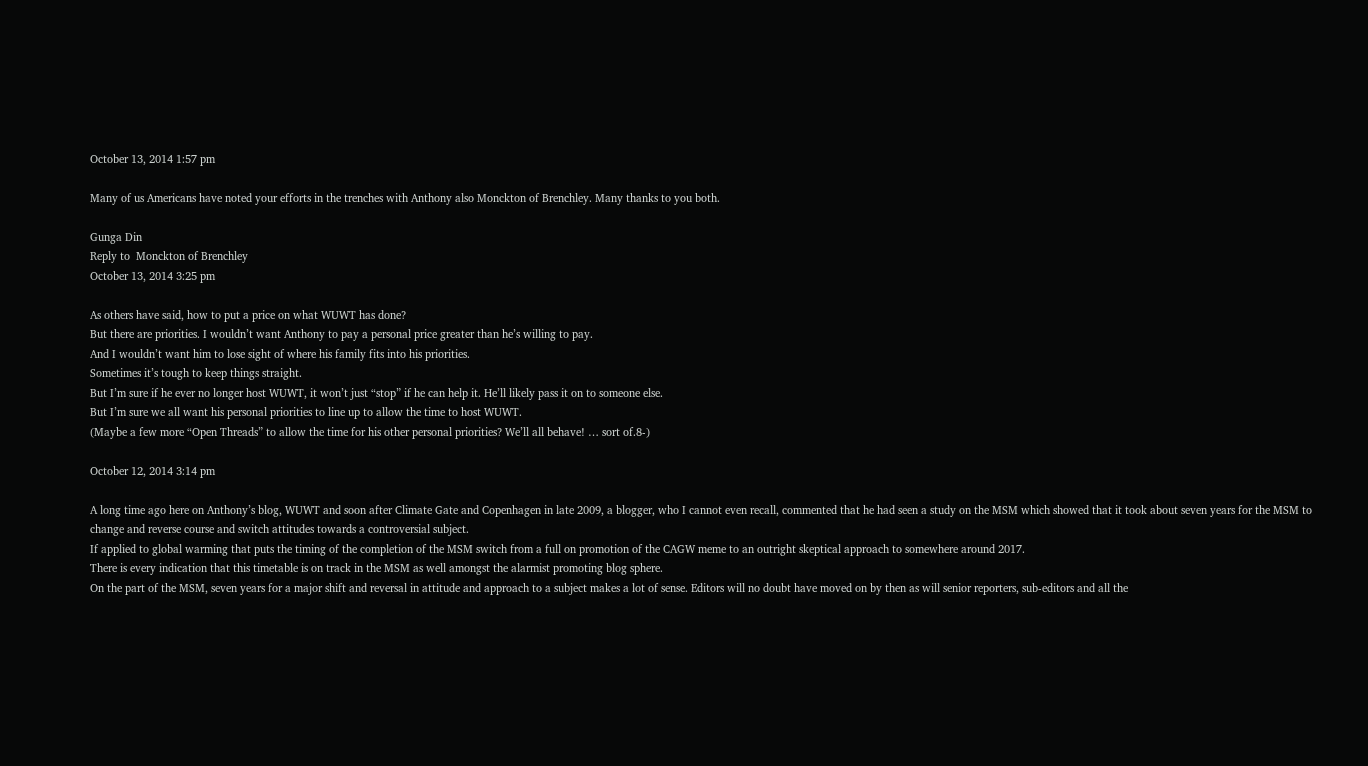October 13, 2014 1:57 pm

Many of us Americans have noted your efforts in the trenches with Anthony also Monckton of Brenchley. Many thanks to you both.

Gunga Din
Reply to  Monckton of Brenchley
October 13, 2014 3:25 pm

As others have said, how to put a price on what WUWT has done?
But there are priorities. I wouldn’t want Anthony to pay a personal price greater than he’s willing to pay.
And I wouldn’t want him to lose sight of where his family fits into his priorities.
Sometimes it’s tough to keep things straight.
But I’m sure if he ever no longer host WUWT, it won’t just “stop” if he can help it. He’ll likely pass it on to someone else.
But I’m sure we all want his personal priorities to line up to allow the time to host WUWT.
(Maybe a few more “Open Threads” to allow the time for his other personal priorities? We’ll all behave! … sort of.8-)

October 12, 2014 3:14 pm

A long time ago here on Anthony’s blog, WUWT and soon after Climate Gate and Copenhagen in late 2009, a blogger, who I cannot even recall, commented that he had seen a study on the MSM which showed that it took about seven years for the MSM to change and reverse course and switch attitudes towards a controversial subject.
If applied to global warming that puts the timing of the completion of the MSM switch from a full on promotion of the CAGW meme to an outright skeptical approach to somewhere around 2017.
There is every indication that this timetable is on track in the MSM as well amongst the alarmist promoting blog sphere.
On the part of the MSM, seven years for a major shift and reversal in attitude and approach to a subject makes a lot of sense. Editors will no doubt have moved on by then as will senior reporters, sub-editors and all the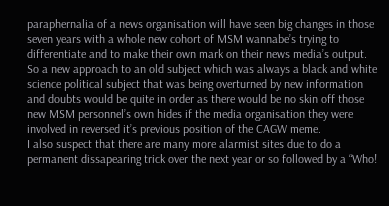paraphernalia of a news organisation will have seen big changes in those seven years with a whole new cohort of MSM wannabe’s trying to differentiate and to make their own mark on their news media’s output.
So a new approach to an old subject which was always a black and white science political subject that was being overturned by new information and doubts would be quite in order as there would be no skin off those new MSM personnel’s own hides if the media organisation they were involved in reversed it’s previous position of the CAGW meme.
I also suspect that there are many more alarmist sites due to do a permanent dissapearing trick over the next year or so followed by a “Who!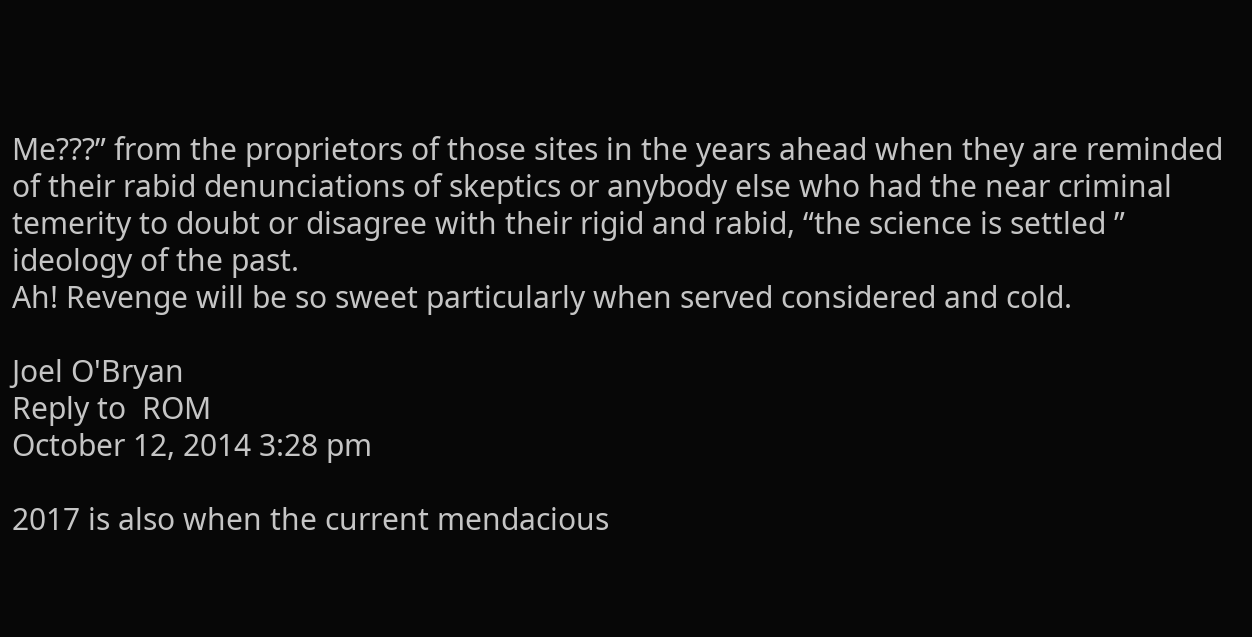Me???” from the proprietors of those sites in the years ahead when they are reminded of their rabid denunciations of skeptics or anybody else who had the near criminal temerity to doubt or disagree with their rigid and rabid, “the science is settled ” ideology of the past.
Ah! Revenge will be so sweet particularly when served considered and cold.

Joel O'Bryan
Reply to  ROM
October 12, 2014 3:28 pm

2017 is also when the current mendacious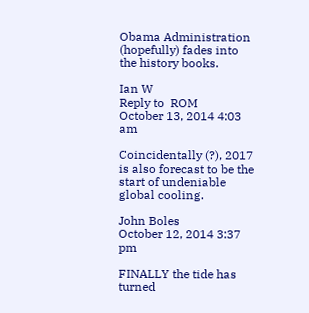Obama Administration (hopefully) fades into the history books.

Ian W
Reply to  ROM
October 13, 2014 4:03 am

Coincidentally (?), 2017 is also forecast to be the start of undeniable global cooling.

John Boles
October 12, 2014 3:37 pm

FINALLY the tide has turned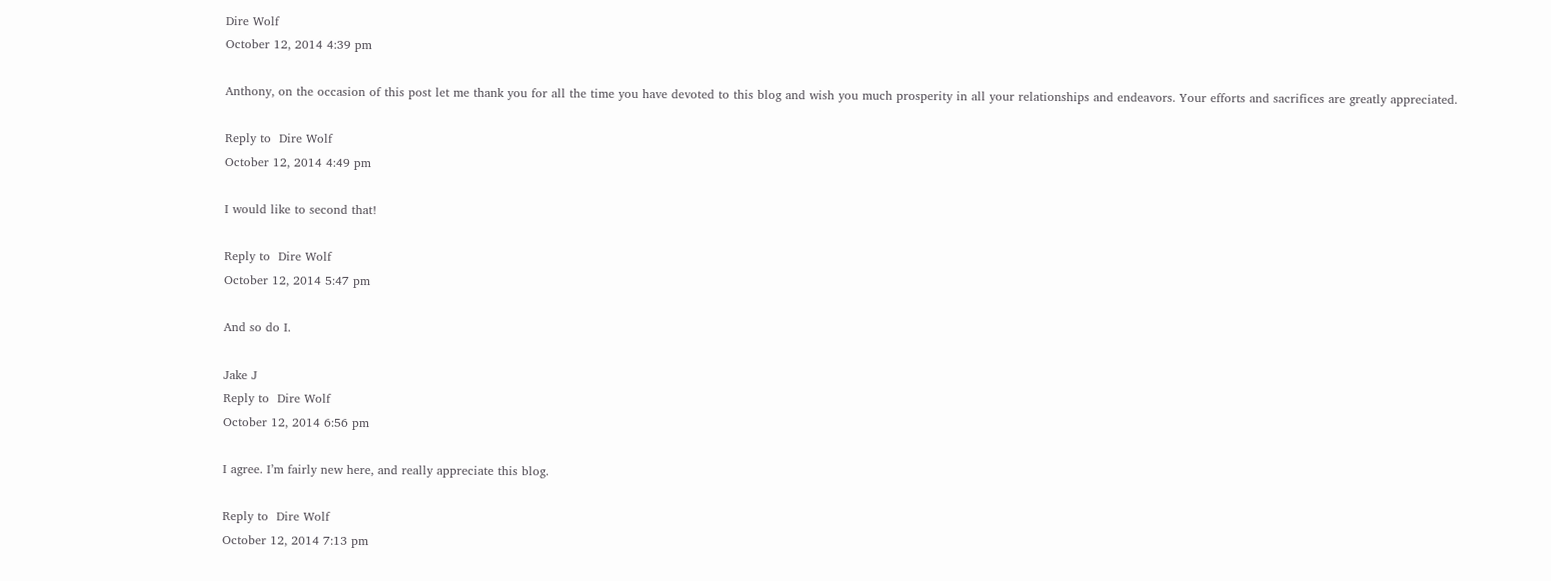Dire Wolf
October 12, 2014 4:39 pm

Anthony, on the occasion of this post let me thank you for all the time you have devoted to this blog and wish you much prosperity in all your relationships and endeavors. Your efforts and sacrifices are greatly appreciated.

Reply to  Dire Wolf
October 12, 2014 4:49 pm

I would like to second that!

Reply to  Dire Wolf
October 12, 2014 5:47 pm

And so do I.

Jake J
Reply to  Dire Wolf
October 12, 2014 6:56 pm

I agree. I’m fairly new here, and really appreciate this blog.

Reply to  Dire Wolf
October 12, 2014 7:13 pm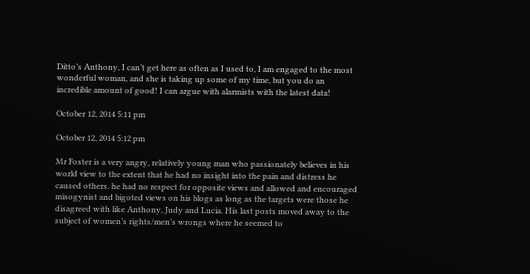Ditto’s Anthony, I can’t get here as often as I used to, I am engaged to the most wonderful woman, and she is taking up some of my time, but you do an incredible amount of good! I can argue with alarmists with the latest data!

October 12, 2014 5:11 pm

October 12, 2014 5:12 pm

Mr Foster is a very angry, relatively young man who passionately believes in his world view to the extent that he had no insight into the pain and distress he caused others. he had no respect for opposite views and allowed and encouraged misogynist and bigoted views on his blogs as long as the targets were those he disagreed with like Anthony, Judy and Lucia. His last posts moved away to the subject of women’s rights/men’s wrongs where he seemed to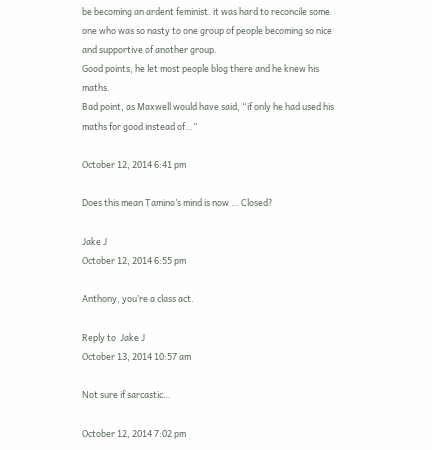be becoming an ardent feminist. it was hard to reconcile some one who was so nasty to one group of people becoming so nice and supportive of another group.
Good points, he let most people blog there and he knew his maths.
Bad point, as Maxwell would have said, “if only he had used his maths for good instead of…”

October 12, 2014 6:41 pm

Does this mean Tamino’s mind is now … Closed?

Jake J
October 12, 2014 6:55 pm

Anthony, you’re a class act.

Reply to  Jake J
October 13, 2014 10:57 am

Not sure if sarcastic…

October 12, 2014 7:02 pm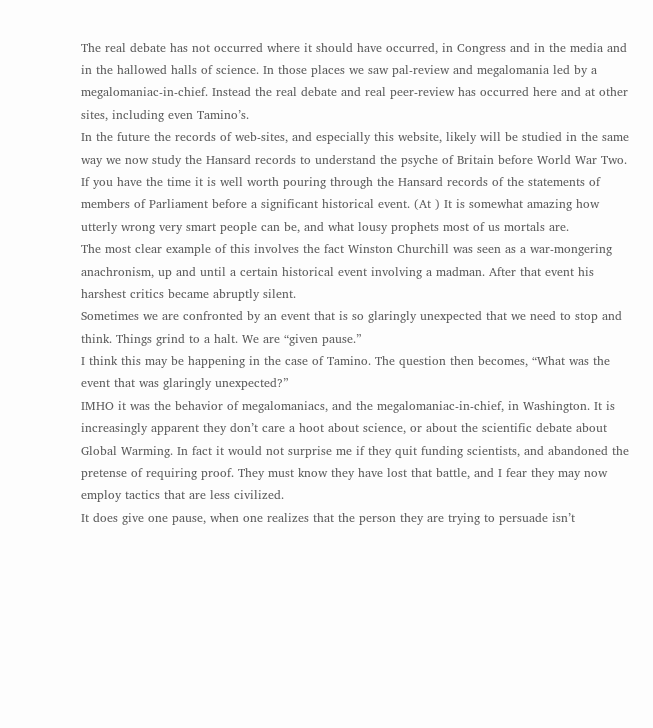The real debate has not occurred where it should have occurred, in Congress and in the media and in the hallowed halls of science. In those places we saw pal-review and megalomania led by a megalomaniac-in-chief. Instead the real debate and real peer-review has occurred here and at other sites, including even Tamino’s.
In the future the records of web-sites, and especially this website, likely will be studied in the same way we now study the Hansard records to understand the psyche of Britain before World War Two.
If you have the time it is well worth pouring through the Hansard records of the statements of members of Parliament before a significant historical event. (At ) It is somewhat amazing how utterly wrong very smart people can be, and what lousy prophets most of us mortals are.
The most clear example of this involves the fact Winston Churchill was seen as a war-mongering anachronism, up and until a certain historical event involving a madman. After that event his harshest critics became abruptly silent.
Sometimes we are confronted by an event that is so glaringly unexpected that we need to stop and think. Things grind to a halt. We are “given pause.”
I think this may be happening in the case of Tamino. The question then becomes, “What was the event that was glaringly unexpected?”
IMHO it was the behavior of megalomaniacs, and the megalomaniac-in-chief, in Washington. It is increasingly apparent they don’t care a hoot about science, or about the scientific debate about Global Warming. In fact it would not surprise me if they quit funding scientists, and abandoned the pretense of requiring proof. They must know they have lost that battle, and I fear they may now employ tactics that are less civilized.
It does give one pause, when one realizes that the person they are trying to persuade isn’t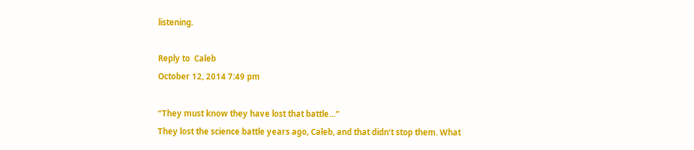listening.

Reply to  Caleb
October 12, 2014 7:49 pm

“They must know they have lost that battle…”
They lost the science battle years ago, Caleb, and that didn’t stop them. What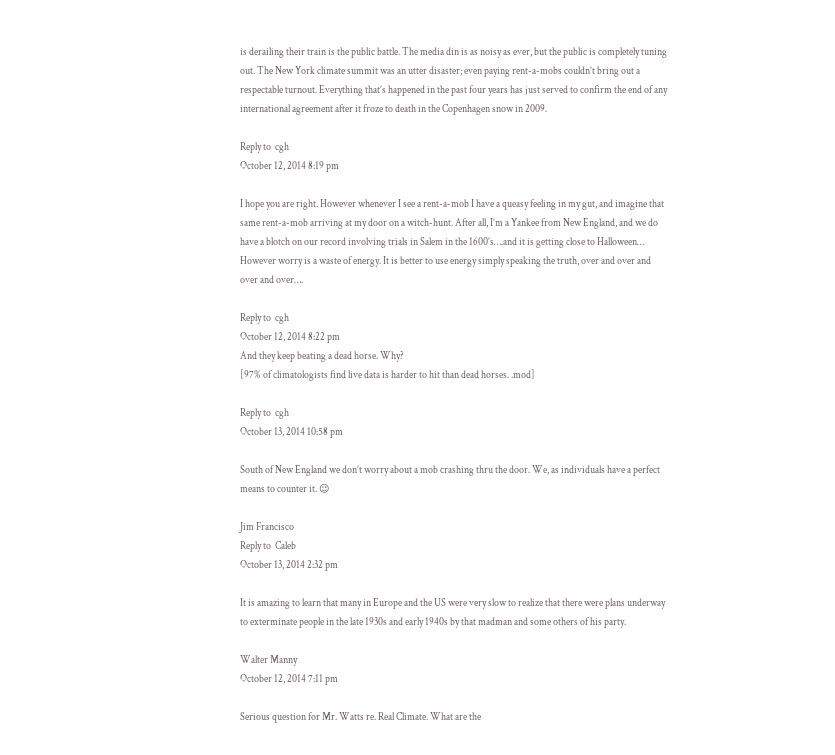is derailing their train is the public battle. The media din is as noisy as ever, but the public is completely tuning out. The New York climate summit was an utter disaster; even paying rent-a-mobs couldn’t bring out a respectable turnout. Everything that’s happened in the past four years has just served to confirm the end of any international agreement after it froze to death in the Copenhagen snow in 2009.

Reply to  cgh
October 12, 2014 8:19 pm

I hope you are right. However whenever I see a rent-a-mob I have a queasy feeling in my gut, and imagine that same rent-a-mob arriving at my door on a witch-hunt. After all, I’m a Yankee from New England, and we do have a blotch on our record involving trials in Salem in the 1600’s….and it is getting close to Halloween…
However worry is a waste of energy. It is better to use energy simply speaking the truth, over and over and over and over….

Reply to  cgh
October 12, 2014 8:22 pm
And they keep beating a dead horse. Why?
[97% of climatologists find live data is harder to hit than dead horses. .mod]

Reply to  cgh
October 13, 2014 10:58 pm

South of New England we don’t worry about a mob crashing thru the door. We, as individuals have a perfect means to counter it. 😉

Jim Francisco
Reply to  Caleb
October 13, 2014 2:32 pm

It is amazing to learn that many in Europe and the US were very slow to realize that there were plans underway to exterminate people in the late 1930s and early 1940s by that madman and some others of his party.

Walter Manny
October 12, 2014 7:11 pm

Serious question for Mr. Watts re. Real Climate. What are the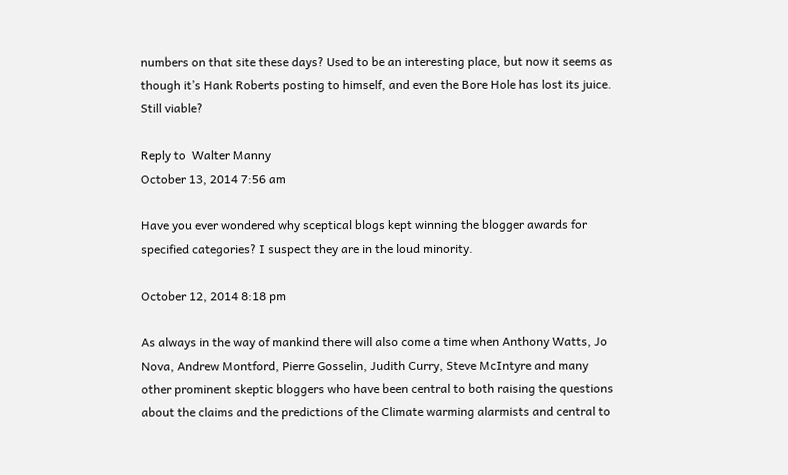numbers on that site these days? Used to be an interesting place, but now it seems as though it’s Hank Roberts posting to himself, and even the Bore Hole has lost its juice. Still viable?

Reply to  Walter Manny
October 13, 2014 7:56 am

Have you ever wondered why sceptical blogs kept winning the blogger awards for specified categories? I suspect they are in the loud minority.

October 12, 2014 8:18 pm

As always in the way of mankind there will also come a time when Anthony Watts, Jo Nova, Andrew Montford, Pierre Gosselin, Judith Curry, Steve McIntyre and many other prominent skeptic bloggers who have been central to both raising the questions about the claims and the predictions of the Climate warming alarmists and central to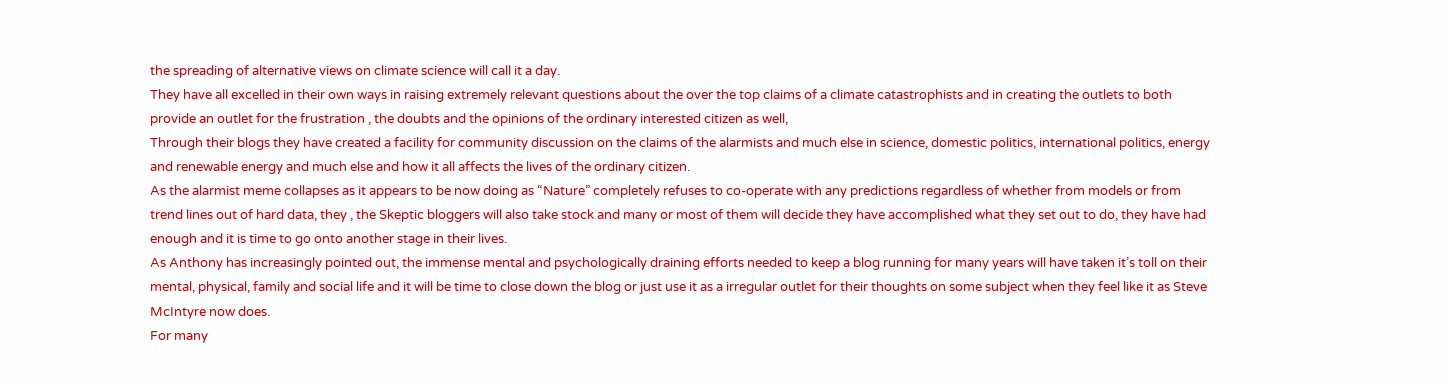the spreading of alternative views on climate science will call it a day.
They have all excelled in their own ways in raising extremely relevant questions about the over the top claims of a climate catastrophists and in creating the outlets to both provide an outlet for the frustration , the doubts and the opinions of the ordinary interested citizen as well,
Through their blogs they have created a facility for community discussion on the claims of the alarmists and much else in science, domestic politics, international politics, energy and renewable energy and much else and how it all affects the lives of the ordinary citizen.
As the alarmist meme collapses as it appears to be now doing as “Nature” completely refuses to co-operate with any predictions regardless of whether from models or from trend lines out of hard data, they , the Skeptic bloggers will also take stock and many or most of them will decide they have accomplished what they set out to do, they have had enough and it is time to go onto another stage in their lives.
As Anthony has increasingly pointed out, the immense mental and psychologically draining efforts needed to keep a blog running for many years will have taken it’s toll on their mental, physical, family and social life and it will be time to close down the blog or just use it as a irregular outlet for their thoughts on some subject when they feel like it as Steve McIntyre now does.
For many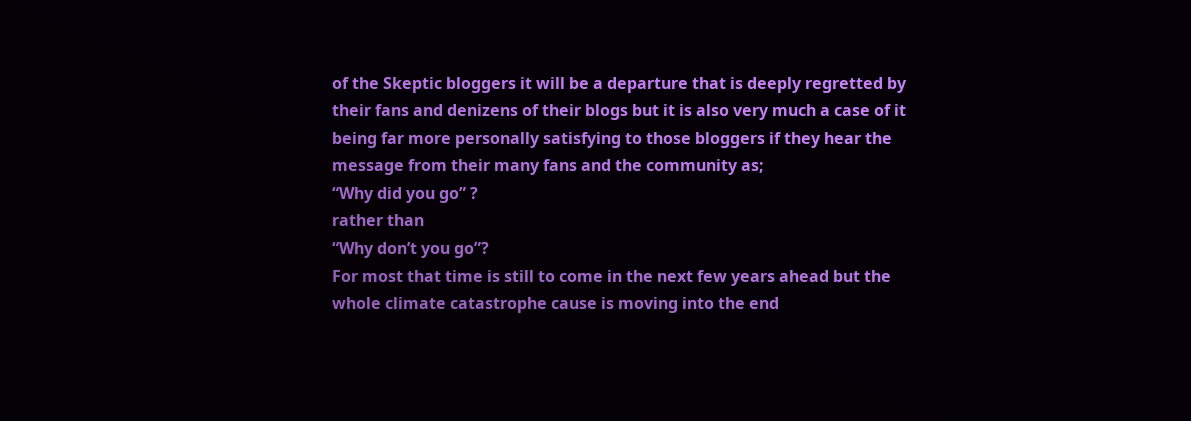of the Skeptic bloggers it will be a departure that is deeply regretted by their fans and denizens of their blogs but it is also very much a case of it being far more personally satisfying to those bloggers if they hear the message from their many fans and the community as;
“Why did you go” ?
rather than
“Why don’t you go”?
For most that time is still to come in the next few years ahead but the whole climate catastrophe cause is moving into the end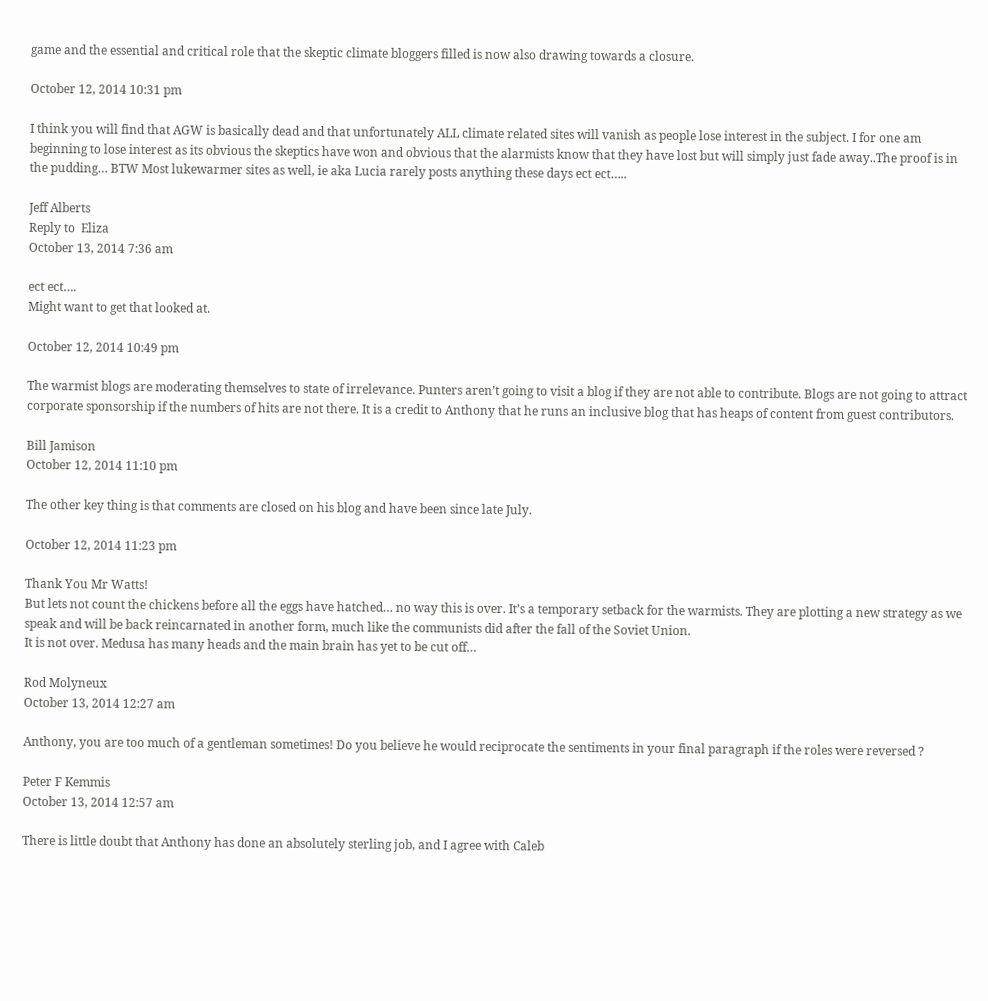game and the essential and critical role that the skeptic climate bloggers filled is now also drawing towards a closure.

October 12, 2014 10:31 pm

I think you will find that AGW is basically dead and that unfortunately ALL climate related sites will vanish as people lose interest in the subject. I for one am beginning to lose interest as its obvious the skeptics have won and obvious that the alarmists know that they have lost but will simply just fade away..The proof is in the pudding… BTW Most lukewarmer sites as well, ie aka Lucia rarely posts anything these days ect ect…..

Jeff Alberts
Reply to  Eliza
October 13, 2014 7:36 am

ect ect….
Might want to get that looked at.

October 12, 2014 10:49 pm

The warmist blogs are moderating themselves to state of irrelevance. Punters aren’t going to visit a blog if they are not able to contribute. Blogs are not going to attract corporate sponsorship if the numbers of hits are not there. It is a credit to Anthony that he runs an inclusive blog that has heaps of content from guest contributors.

Bill Jamison
October 12, 2014 11:10 pm

The other key thing is that comments are closed on his blog and have been since late July.

October 12, 2014 11:23 pm

Thank You Mr Watts!
But lets not count the chickens before all the eggs have hatched… no way this is over. It’s a temporary setback for the warmists. They are plotting a new strategy as we speak and will be back reincarnated in another form, much like the communists did after the fall of the Soviet Union.
It is not over. Medusa has many heads and the main brain has yet to be cut off…

Rod Molyneux
October 13, 2014 12:27 am

Anthony, you are too much of a gentleman sometimes! Do you believe he would reciprocate the sentiments in your final paragraph if the roles were reversed ?

Peter F Kemmis
October 13, 2014 12:57 am

There is little doubt that Anthony has done an absolutely sterling job, and I agree with Caleb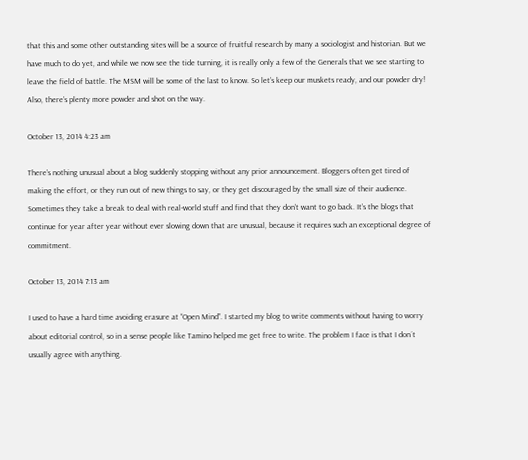that this and some other outstanding sites will be a source of fruitful research by many a sociologist and historian. But we have much to do yet, and while we now see the tide turning, it is really only a few of the Generals that we see starting to leave the field of battle. The MSM will be some of the last to know. So let’s keep our muskets ready, and our powder dry! Also, there’s plenty more powder and shot on the way.

October 13, 2014 4:23 am

There’s nothing unusual about a blog suddenly stopping without any prior announcement. Bloggers often get tired of making the effort, or they run out of new things to say, or they get discouraged by the small size of their audience. Sometimes they take a break to deal with real-world stuff and find that they don’t want to go back. It’s the blogs that continue for year after year without ever slowing down that are unusual, because it requires such an exceptional degree of commitment.

October 13, 2014 7:13 am

I used to have a hard time avoiding erasure at “Open Mind”. I started my blog to write comments without having to worry about editorial control, so in a sense people like Tamino helped me get free to write. The problem I face is that I don´t usually agree with anything.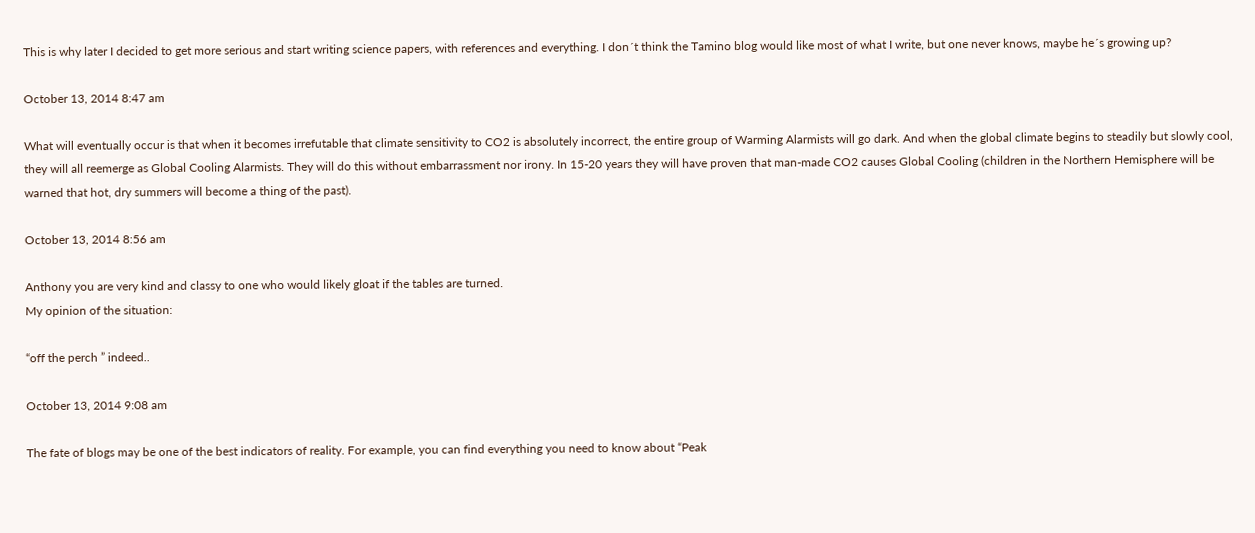This is why later I decided to get more serious and start writing science papers, with references and everything. I don´t think the Tamino blog would like most of what I write, but one never knows, maybe he´s growing up?

October 13, 2014 8:47 am

What will eventually occur is that when it becomes irrefutable that climate sensitivity to CO2 is absolutely incorrect, the entire group of Warming Alarmists will go dark. And when the global climate begins to steadily but slowly cool, they will all reemerge as Global Cooling Alarmists. They will do this without embarrassment nor irony. In 15-20 years they will have proven that man-made CO2 causes Global Cooling (children in the Northern Hemisphere will be warned that hot, dry summers will become a thing of the past).

October 13, 2014 8:56 am

Anthony you are very kind and classy to one who would likely gloat if the tables are turned.
My opinion of the situation:

“off the perch ” indeed..

October 13, 2014 9:08 am

The fate of blogs may be one of the best indicators of reality. For example, you can find everything you need to know about “Peak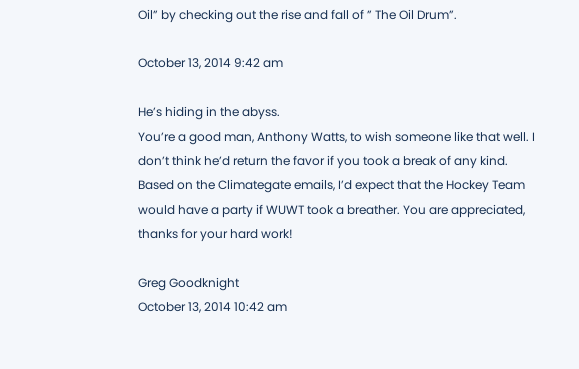Oil” by checking out the rise and fall of ” The Oil Drum”.

October 13, 2014 9:42 am

He’s hiding in the abyss.
You’re a good man, Anthony Watts, to wish someone like that well. I don’t think he’d return the favor if you took a break of any kind.
Based on the Climategate emails, I’d expect that the Hockey Team would have a party if WUWT took a breather. You are appreciated, thanks for your hard work!

Greg Goodknight
October 13, 2014 10:42 am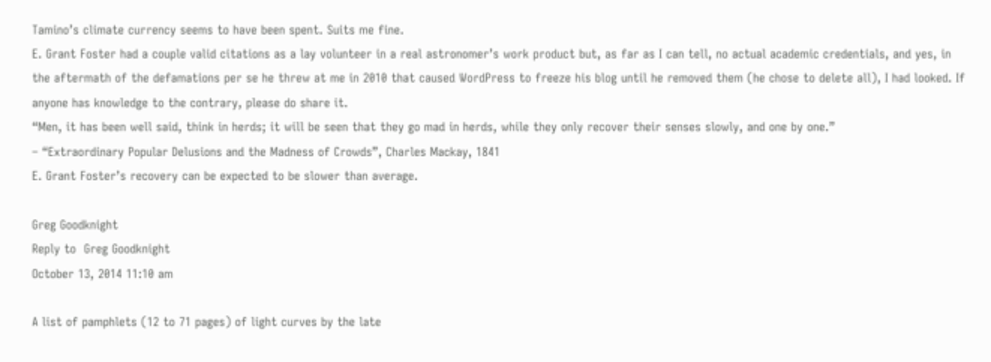Tamino’s climate currency seems to have been spent. Suits me fine.
E. Grant Foster had a couple valid citations as a lay volunteer in a real astronomer’s work product but, as far as I can tell, no actual academic credentials, and yes, in the aftermath of the defamations per se he threw at me in 2010 that caused WordPress to freeze his blog until he removed them (he chose to delete all), I had looked. If anyone has knowledge to the contrary, please do share it.
“Men, it has been well said, think in herds; it will be seen that they go mad in herds, while they only recover their senses slowly, and one by one.”
– “Extraordinary Popular Delusions and the Madness of Crowds”, Charles Mackay, 1841
E. Grant Foster’s recovery can be expected to be slower than average.

Greg Goodknight
Reply to  Greg Goodknight
October 13, 2014 11:10 am

A list of pamphlets (12 to 71 pages) of light curves by the late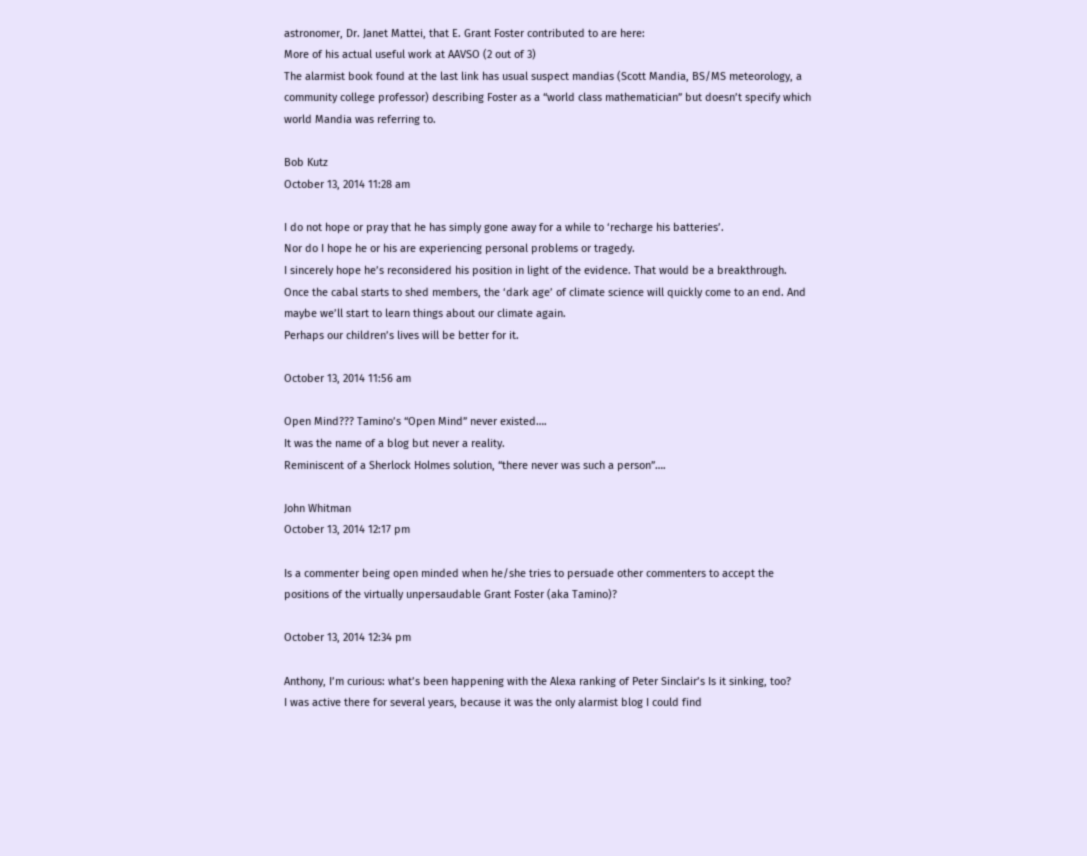astronomer, Dr. Janet Mattei, that E. Grant Foster contributed to are here:
More of his actual useful work at AAVSO (2 out of 3)
The alarmist book found at the last link has usual suspect mandias (Scott Mandia, BS/MS meteorology, a community college professor) describing Foster as a “world class mathematician” but doesn’t specify which world Mandia was referring to.

Bob Kutz
October 13, 2014 11:28 am

I do not hope or pray that he has simply gone away for a while to ‘recharge his batteries’.
Nor do I hope he or his are experiencing personal problems or tragedy.
I sincerely hope he’s reconsidered his position in light of the evidence. That would be a breakthrough.
Once the cabal starts to shed members, the ‘dark age’ of climate science will quickly come to an end. And maybe we’ll start to learn things about our climate again.
Perhaps our children’s lives will be better for it.

October 13, 2014 11:56 am

Open Mind??? Tamino’s “Open Mind” never existed….
It was the name of a blog but never a reality.
Reminiscent of a Sherlock Holmes solution, “there never was such a person”….

John Whitman
October 13, 2014 12:17 pm

Is a commenter being open minded when he/she tries to persuade other commenters to accept the positions of the virtually unpersaudable Grant Foster (aka Tamino)?

October 13, 2014 12:34 pm

Anthony, I’m curious: what’s been happening with the Alexa ranking of Peter Sinclair’s Is it sinking, too?
I was active there for several years, because it was the only alarmist blog I could find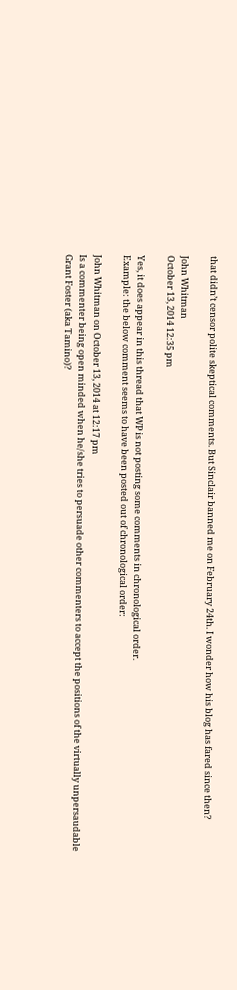that didn’t censor polite skeptical comments. But Sinclair banned me on February 24th. I wonder how his blog has fared since then?

John Whitman
October 13, 2014 12:35 pm

Yes, it does appear in this thread that WP is not posting some comments in chronological order.
Example: the below comment seems to have been posted out of chronological order:

John Whitman on October 13, 2014 at 12:17 pm
Is a commenter being open minded when he/she tries to persuade other commenters to accept the positions of the virtually unpersaudable Grant Foster (aka Tamino)?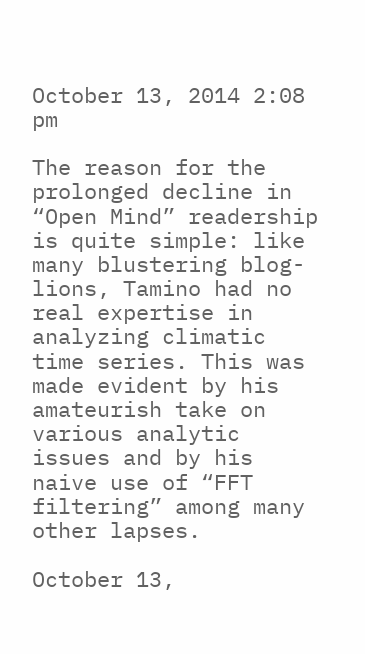October 13, 2014 2:08 pm

The reason for the prolonged decline in “Open Mind” readership is quite simple: like many blustering blog-lions, Tamino had no real expertise in analyzing climatic time series. This was made evident by his amateurish take on various analytic issues and by his naive use of “FFT filtering” among many other lapses.

October 13,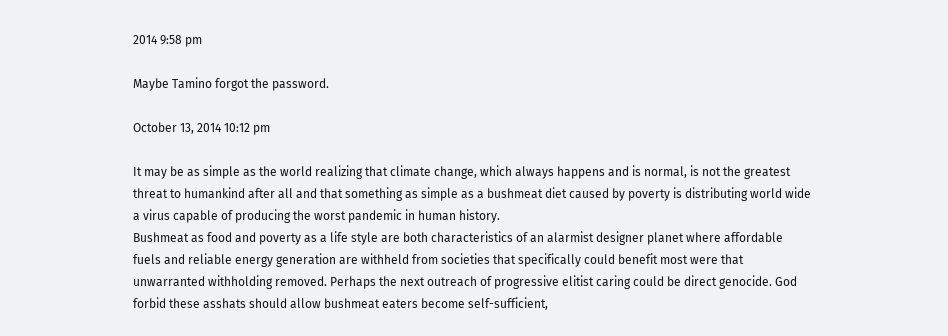2014 9:58 pm

Maybe Tamino forgot the password.

October 13, 2014 10:12 pm

It may be as simple as the world realizing that climate change, which always happens and is normal, is not the greatest threat to humankind after all and that something as simple as a bushmeat diet caused by poverty is distributing world wide a virus capable of producing the worst pandemic in human history.
Bushmeat as food and poverty as a life style are both characteristics of an alarmist designer planet where affordable fuels and reliable energy generation are withheld from societies that specifically could benefit most were that unwarranted withholding removed. Perhaps the next outreach of progressive elitist caring could be direct genocide. God forbid these asshats should allow bushmeat eaters become self-sufficient,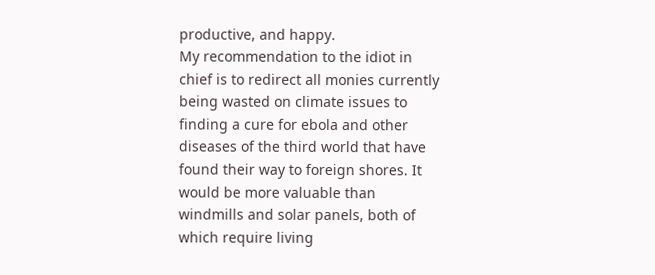productive, and happy.
My recommendation to the idiot in chief is to redirect all monies currently being wasted on climate issues to finding a cure for ebola and other diseases of the third world that have found their way to foreign shores. It would be more valuable than windmills and solar panels, both of which require living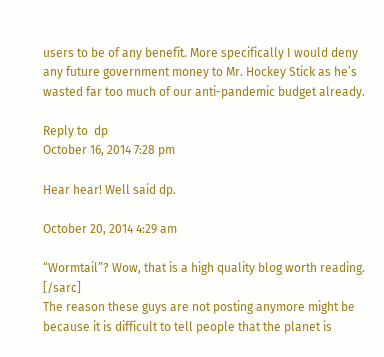users to be of any benefit. More specifically I would deny any future government money to Mr. Hockey Stick as he’s wasted far too much of our anti-pandemic budget already.

Reply to  dp
October 16, 2014 7:28 pm

Hear hear! Well said dp.

October 20, 2014 4:29 am

“Wormtail”? Wow, that is a high quality blog worth reading. [/sarc]
The reason these guys are not posting anymore might be because it is difficult to tell people that the planet is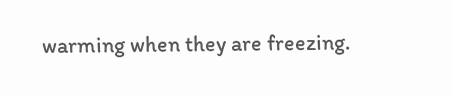warming when they are freezing.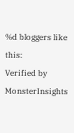%d bloggers like this:
Verified by MonsterInsights